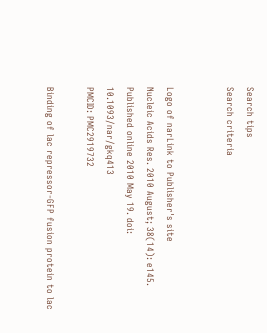Search tips
Search criteria


Logo of narLink to Publisher's site
Nucleic Acids Res. 2010 August; 38(14): e145.
Published online 2010 May 19. doi:  10.1093/nar/gkq413
PMCID: PMC2919732

Binding of lac repressor-GFP fusion protein to lac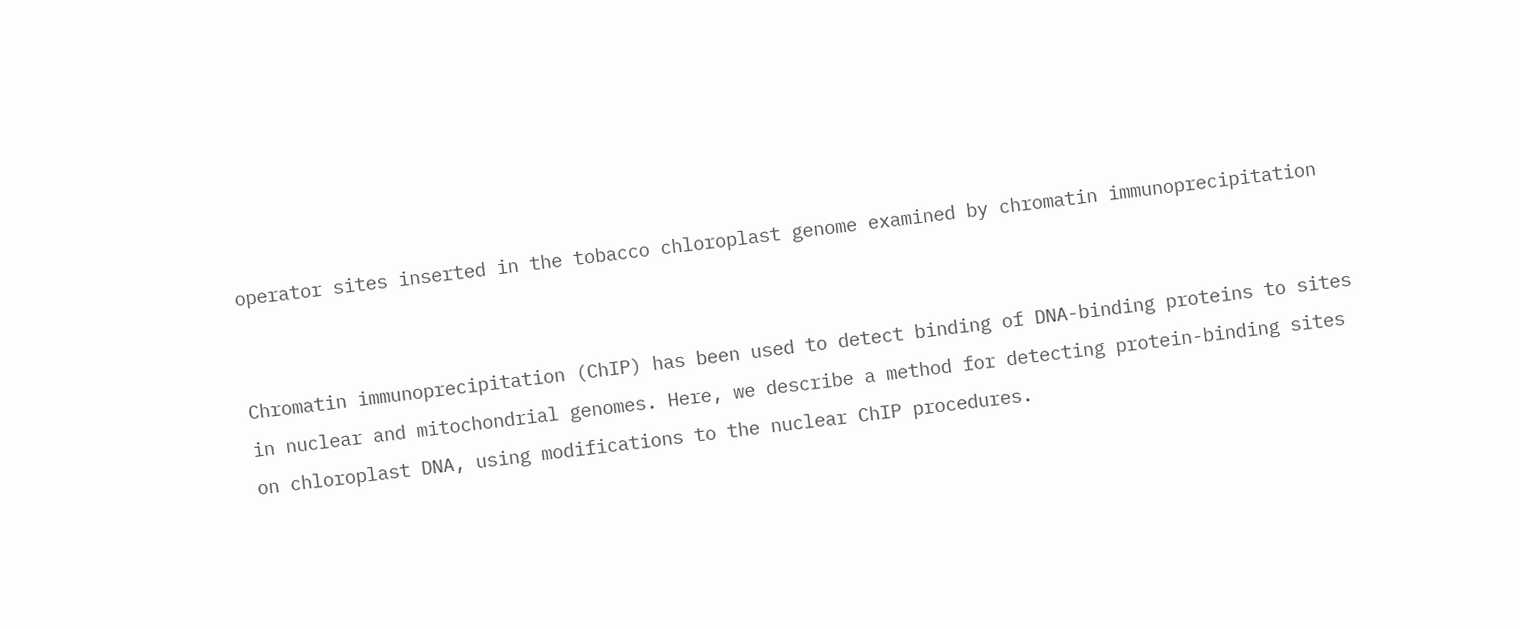operator sites inserted in the tobacco chloroplast genome examined by chromatin immunoprecipitation


Chromatin immunoprecipitation (ChIP) has been used to detect binding of DNA-binding proteins to sites in nuclear and mitochondrial genomes. Here, we describe a method for detecting protein-binding sites on chloroplast DNA, using modifications to the nuclear ChIP procedures.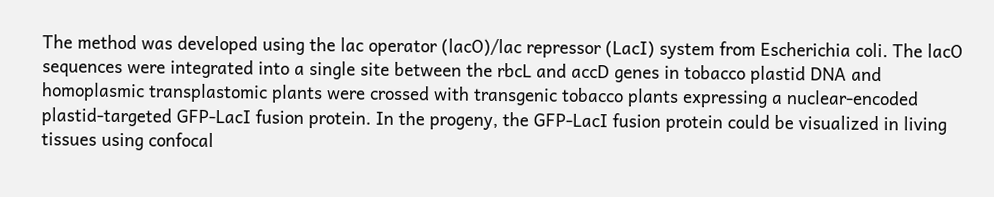The method was developed using the lac operator (lacO)/lac repressor (LacI) system from Escherichia coli. The lacO sequences were integrated into a single site between the rbcL and accD genes in tobacco plastid DNA and homoplasmic transplastomic plants were crossed with transgenic tobacco plants expressing a nuclear-encoded plastid-targeted GFP-LacI fusion protein. In the progeny, the GFP-LacI fusion protein could be visualized in living tissues using confocal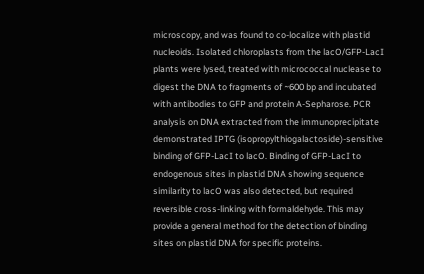microscopy, and was found to co-localize with plastid nucleoids. Isolated chloroplasts from the lacO/GFP-LacI plants were lysed, treated with micrococcal nuclease to digest the DNA to fragments of ~600 bp and incubated with antibodies to GFP and protein A-Sepharose. PCR analysis on DNA extracted from the immunoprecipitate demonstrated IPTG (isopropylthiogalactoside)-sensitive binding of GFP-LacI to lacO. Binding of GFP-LacI to endogenous sites in plastid DNA showing sequence similarity to lacO was also detected, but required reversible cross-linking with formaldehyde. This may provide a general method for the detection of binding sites on plastid DNA for specific proteins.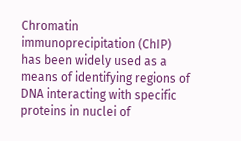Chromatin immunoprecipitation (ChIP) has been widely used as a means of identifying regions of DNA interacting with specific proteins in nuclei of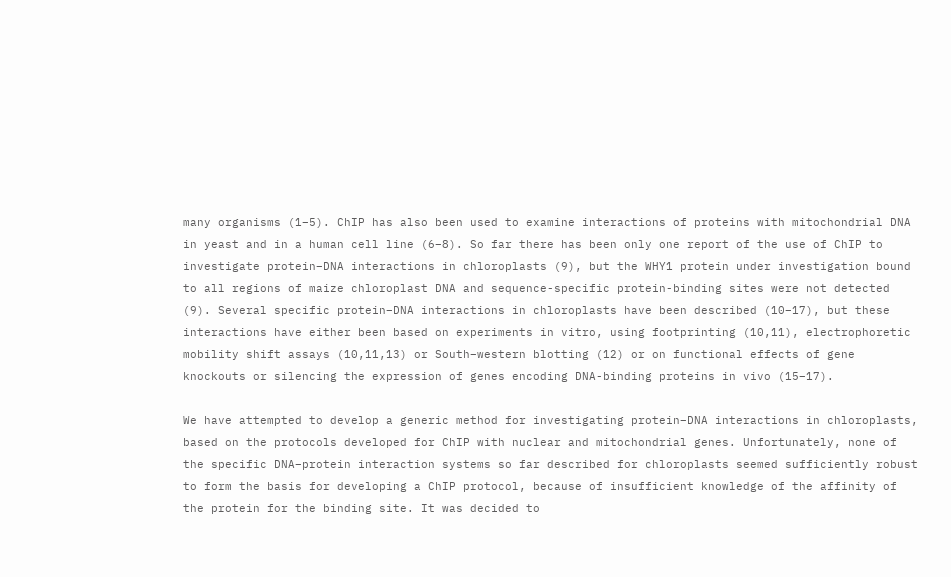many organisms (1–5). ChIP has also been used to examine interactions of proteins with mitochondrial DNA in yeast and in a human cell line (6–8). So far there has been only one report of the use of ChIP to investigate protein–DNA interactions in chloroplasts (9), but the WHY1 protein under investigation bound to all regions of maize chloroplast DNA and sequence-specific protein-binding sites were not detected (9). Several specific protein–DNA interactions in chloroplasts have been described (10–17), but these interactions have either been based on experiments in vitro, using footprinting (10,11), electrophoretic mobility shift assays (10,11,13) or South–western blotting (12) or on functional effects of gene knockouts or silencing the expression of genes encoding DNA-binding proteins in vivo (15–17).

We have attempted to develop a generic method for investigating protein–DNA interactions in chloroplasts, based on the protocols developed for ChIP with nuclear and mitochondrial genes. Unfortunately, none of the specific DNA–protein interaction systems so far described for chloroplasts seemed sufficiently robust to form the basis for developing a ChIP protocol, because of insufficient knowledge of the affinity of the protein for the binding site. It was decided to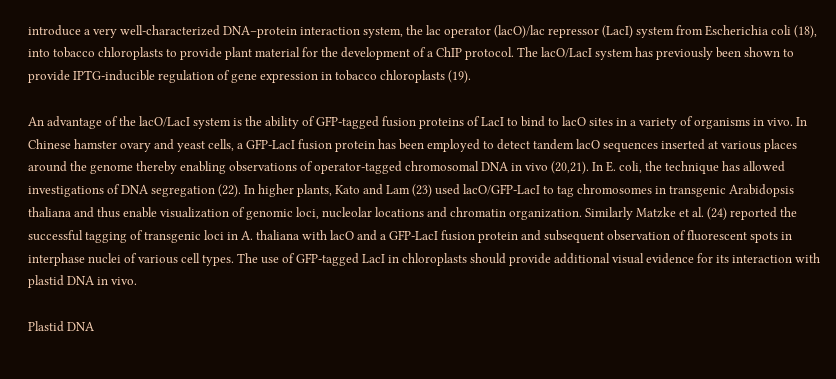introduce a very well-characterized DNA–protein interaction system, the lac operator (lacO)/lac repressor (LacI) system from Escherichia coli (18), into tobacco chloroplasts to provide plant material for the development of a ChIP protocol. The lacO/LacI system has previously been shown to provide IPTG-inducible regulation of gene expression in tobacco chloroplasts (19).

An advantage of the lacO/LacI system is the ability of GFP-tagged fusion proteins of LacI to bind to lacO sites in a variety of organisms in vivo. In Chinese hamster ovary and yeast cells, a GFP-LacI fusion protein has been employed to detect tandem lacO sequences inserted at various places around the genome thereby enabling observations of operator-tagged chromosomal DNA in vivo (20,21). In E. coli, the technique has allowed investigations of DNA segregation (22). In higher plants, Kato and Lam (23) used lacO/GFP-LacI to tag chromosomes in transgenic Arabidopsis thaliana and thus enable visualization of genomic loci, nucleolar locations and chromatin organization. Similarly Matzke et al. (24) reported the successful tagging of transgenic loci in A. thaliana with lacO and a GFP-LacI fusion protein and subsequent observation of fluorescent spots in interphase nuclei of various cell types. The use of GFP-tagged LacI in chloroplasts should provide additional visual evidence for its interaction with plastid DNA in vivo.

Plastid DNA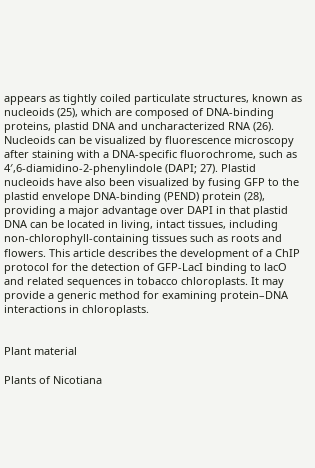appears as tightly coiled particulate structures, known as nucleoids (25), which are composed of DNA-binding proteins, plastid DNA and uncharacterized RNA (26). Nucleoids can be visualized by fluorescence microscopy after staining with a DNA-specific fluorochrome, such as 4′,6-diamidino-2-phenylindole (DAPI; 27). Plastid nucleoids have also been visualized by fusing GFP to the plastid envelope DNA-binding (PEND) protein (28), providing a major advantage over DAPI in that plastid DNA can be located in living, intact tissues, including non-chlorophyll-containing tissues such as roots and flowers. This article describes the development of a ChIP protocol for the detection of GFP-LacI binding to lacO and related sequences in tobacco chloroplasts. It may provide a generic method for examining protein–DNA interactions in chloroplasts.


Plant material

Plants of Nicotiana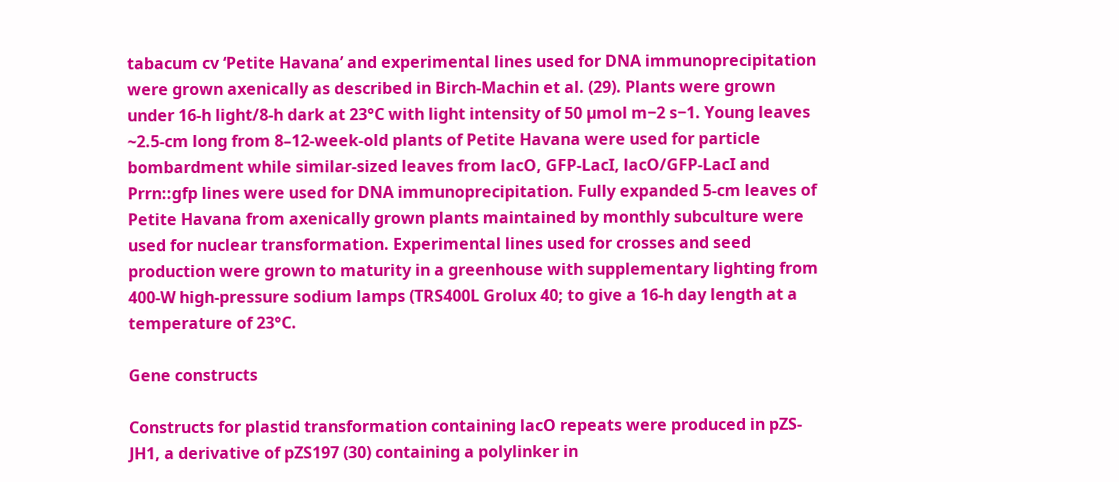tabacum cv ‘Petite Havana’ and experimental lines used for DNA immunoprecipitation were grown axenically as described in Birch-Machin et al. (29). Plants were grown under 16-h light/8-h dark at 23°C with light intensity of 50 µmol m−2 s−1. Young leaves ~2.5-cm long from 8–12-week-old plants of Petite Havana were used for particle bombardment while similar-sized leaves from lacO, GFP-LacI, lacO/GFP-LacI and Prrn::gfp lines were used for DNA immunoprecipitation. Fully expanded 5-cm leaves of Petite Havana from axenically grown plants maintained by monthly subculture were used for nuclear transformation. Experimental lines used for crosses and seed production were grown to maturity in a greenhouse with supplementary lighting from 400-W high-pressure sodium lamps (TRS400L Grolux 40; to give a 16-h day length at a temperature of 23°C.

Gene constructs

Constructs for plastid transformation containing lacO repeats were produced in pZS-JH1, a derivative of pZS197 (30) containing a polylinker in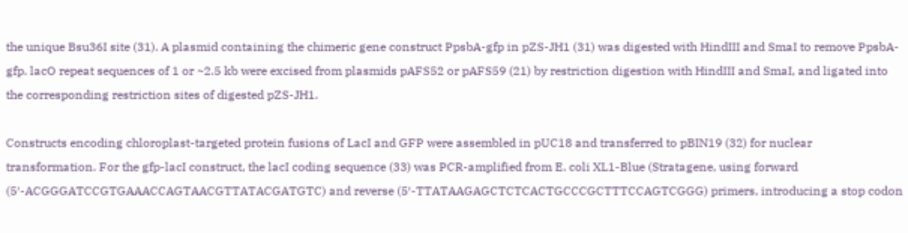the unique Bsu36I site (31). A plasmid containing the chimeric gene construct PpsbA-gfp in pZS-JH1 (31) was digested with HindIII and SmaI to remove PpsbA-gfp. lacO repeat sequences of 1 or ~2.5 kb were excised from plasmids pAFS52 or pAFS59 (21) by restriction digestion with HindIII and SmaI, and ligated into the corresponding restriction sites of digested pZS-JH1.

Constructs encoding chloroplast-targeted protein fusions of LacI and GFP were assembled in pUC18 and transferred to pBIN19 (32) for nuclear transformation. For the gfp-lacI construct, the lacI coding sequence (33) was PCR-amplified from E. coli XL1-Blue (Stratagene, using forward (5′-ACGGGATCCGTGAAACCAGTAACGTTATACGATGTC) and reverse (5′-TTATAAGAGCTCTCACTGCCCGCTTTCCAGTCGGG) primers, introducing a stop codon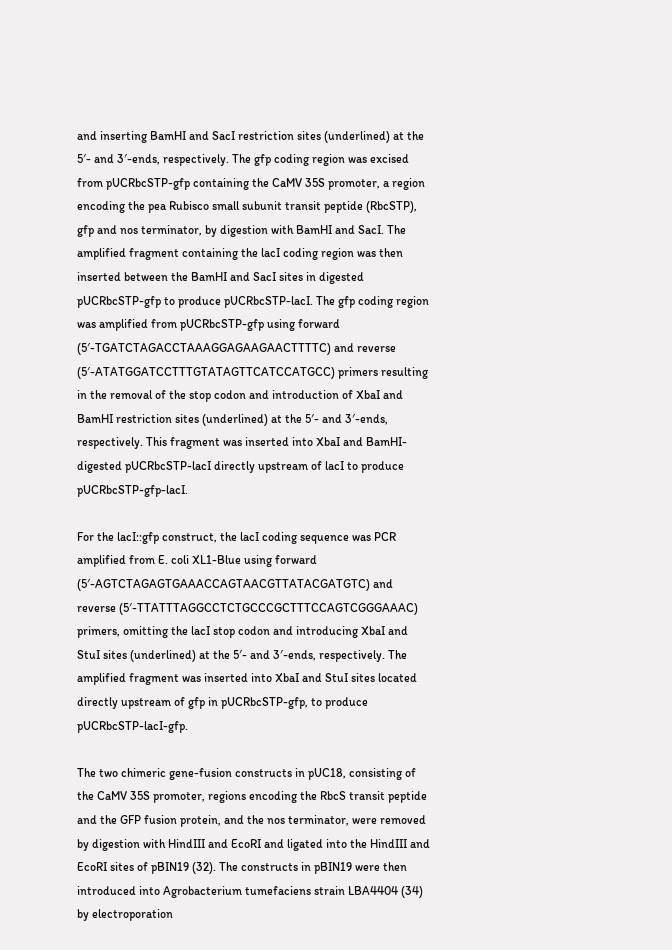and inserting BamHI and SacI restriction sites (underlined) at the 5′- and 3′-ends, respectively. The gfp coding region was excised from pUCRbcSTP-gfp containing the CaMV 35S promoter, a region encoding the pea Rubisco small subunit transit peptide (RbcSTP), gfp and nos terminator, by digestion with BamHI and SacI. The amplified fragment containing the lacI coding region was then inserted between the BamHI and SacI sites in digested pUCRbcSTP-gfp to produce pUCRbcSTP-lacI. The gfp coding region was amplified from pUCRbcSTP-gfp using forward (5′-TGATCTAGACCTAAAGGAGAAGAACTTTTC) and reverse (5′-ATATGGATCCTTTGTATAGTTCATCCATGCC) primers resulting in the removal of the stop codon and introduction of XbaI and BamHI restriction sites (underlined) at the 5′- and 3′-ends, respectively. This fragment was inserted into XbaI and BamHI-digested pUCRbcSTP-lacI directly upstream of lacI to produce pUCRbcSTP-gfp-lacI.

For the lacI::gfp construct, the lacI coding sequence was PCR amplified from E. coli XL1-Blue using forward (5′-AGTCTAGAGTGAAACCAGTAACGTTATACGATGTC) and reverse (5′-TTATTTAGGCCTCTGCCCGCTTTCCAGTCGGGAAAC) primers, omitting the lacI stop codon and introducing XbaI and StuI sites (underlined) at the 5′- and 3′-ends, respectively. The amplified fragment was inserted into XbaI and StuI sites located directly upstream of gfp in pUCRbcSTP-gfp, to produce pUCRbcSTP-lacI-gfp.

The two chimeric gene-fusion constructs in pUC18, consisting of the CaMV 35S promoter, regions encoding the RbcS transit peptide and the GFP fusion protein, and the nos terminator, were removed by digestion with HindIII and EcoRI and ligated into the HindIII and EcoRI sites of pBIN19 (32). The constructs in pBIN19 were then introduced into Agrobacterium tumefaciens strain LBA4404 (34) by electroporation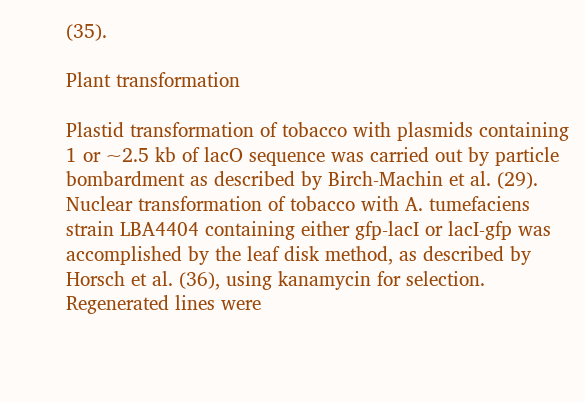(35).

Plant transformation

Plastid transformation of tobacco with plasmids containing 1 or ~2.5 kb of lacO sequence was carried out by particle bombardment as described by Birch-Machin et al. (29). Nuclear transformation of tobacco with A. tumefaciens strain LBA4404 containing either gfp-lacI or lacI-gfp was accomplished by the leaf disk method, as described by Horsch et al. (36), using kanamycin for selection. Regenerated lines were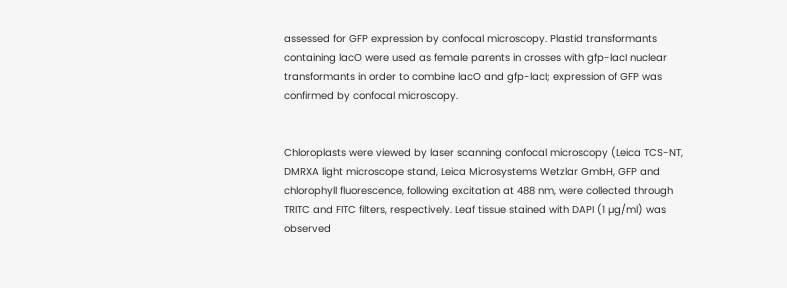assessed for GFP expression by confocal microscopy. Plastid transformants containing lacO were used as female parents in crosses with gfp-lacI nuclear transformants in order to combine lacO and gfp-lacI; expression of GFP was confirmed by confocal microscopy.


Chloroplasts were viewed by laser scanning confocal microscopy (Leica TCS-NT, DMRXA light microscope stand, Leica Microsystems Wetzlar GmbH, GFP and chlorophyll fluorescence, following excitation at 488 nm, were collected through TRITC and FITC filters, respectively. Leaf tissue stained with DAPI (1 µg/ml) was observed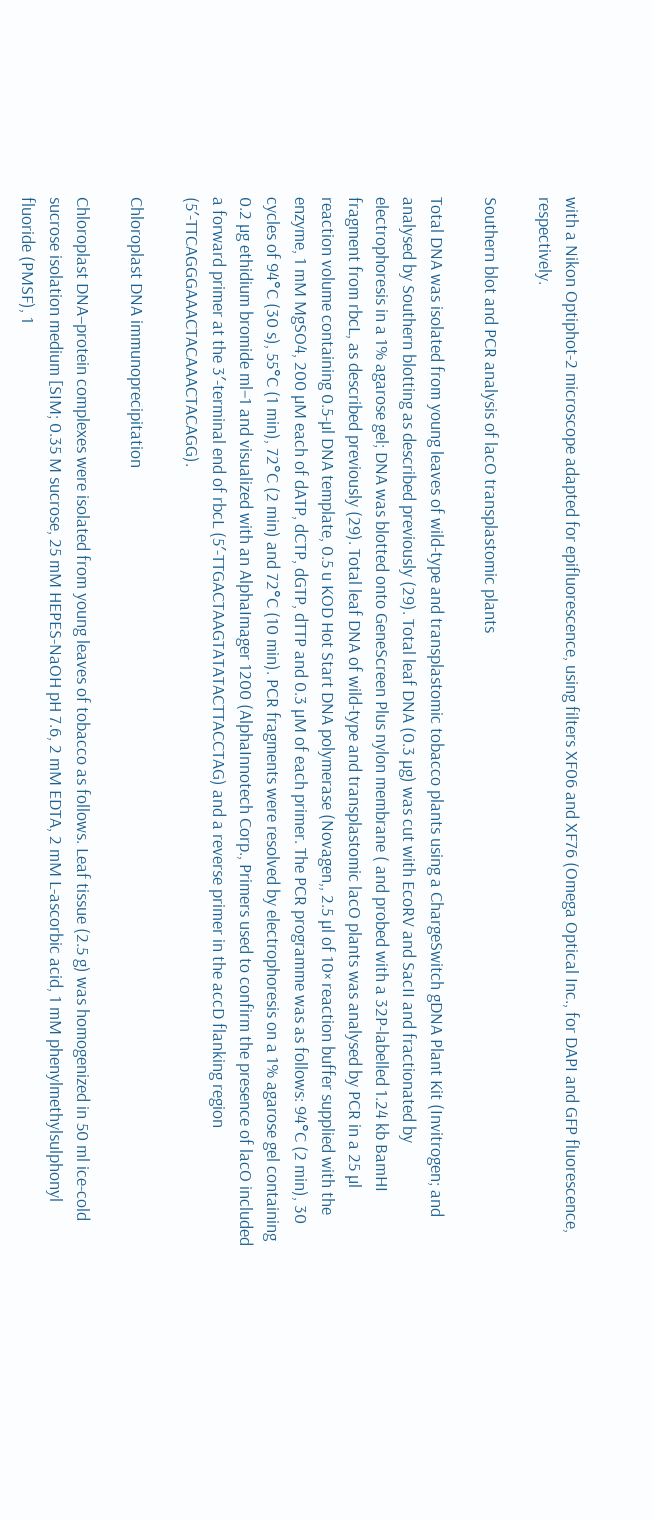with a Nikon Optiphot-2 microscope adapted for epifluorescence, using filters XF06 and XF76 (Omega Optical Inc., for DAPI and GFP fluorescence, respectively.

Southern blot and PCR analysis of lacO transplastomic plants

Total DNA was isolated from young leaves of wild-type and transplastomic tobacco plants using a ChargeSwitch gDNA Plant Kit (Invitrogen; and analysed by Southern blotting as described previously (29). Total leaf DNA (0.3 µg) was cut with EcoRV and SacII and fractionated by electrophoresis in a 1% agarose gel; DNA was blotted onto GeneScreen Plus nylon membrane ( and probed with a 32P-labelled 1.24 kb BamHI fragment from rbcL, as described previously (29). Total leaf DNA of wild-type and transplastomic lacO plants was analysed by PCR in a 25 µl reaction volume containing 0.5-µl DNA template, 0.5 u KOD Hot Start DNA polymerase (Novagen,, 2.5 µl of 10× reaction buffer supplied with the enzyme, 1 mM MgSO4, 200 µM each of dATP, dCTP, dGTP, dTTP and 0.3 µM of each primer. The PCR programme was as follows: 94°C (2 min), 30 cycles of 94°C (30 s), 55°C (1 min), 72°C (2 min) and 72°C (10 min). PCR fragments were resolved by electrophoresis on a 1% agarose gel containing 0.2 µg ethidium bromide ml−1 and visualized with an AlphaImager 1200 (AlphaInnotech Corp., Primers used to confirm the presence of lacO included a forward primer at the 3′-terminal end of rbcL (5′-TTGACTAAGTATATACTTACCTAG) and a reverse primer in the accD flanking region (5′-TTCAGGGAAACTACAAACTACAGG).

Chloroplast DNA immunoprecipitation

Chloroplast DNA–protein complexes were isolated from young leaves of tobacco as follows. Leaf tissue (2.5 g) was homogenized in 50 ml ice-cold sucrose isolation medium [SIM; 0.35 M sucrose, 25 mM HEPES-NaOH pH 7.6, 2 mM EDTA, 2 mM L-ascorbic acid, 1 mM phenylmethylsulphonyl fluoride (PMSF), 1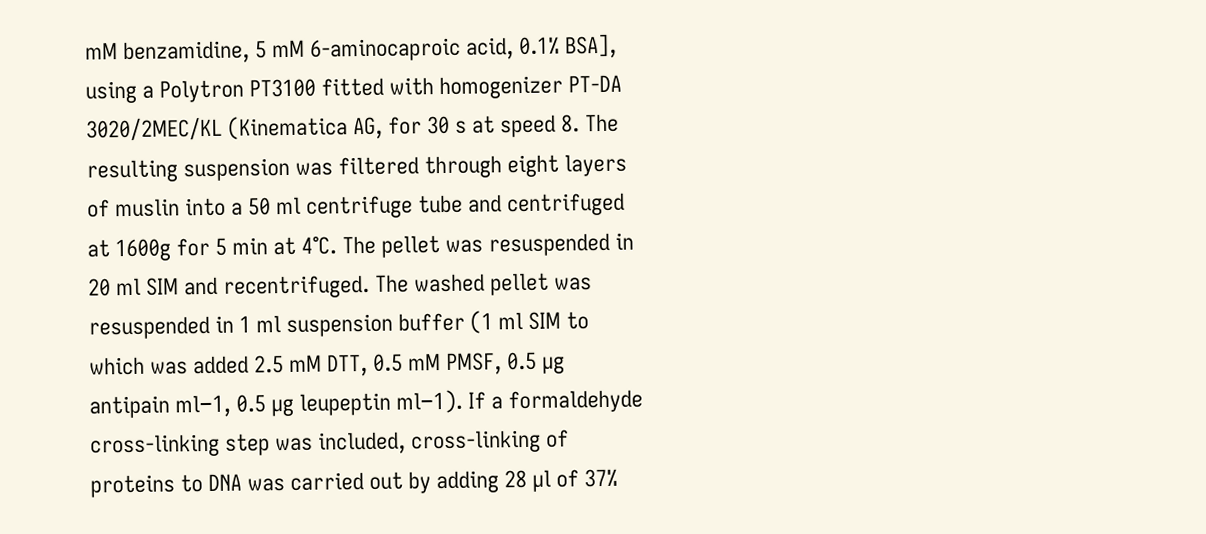mM benzamidine, 5 mM 6-aminocaproic acid, 0.1% BSA], using a Polytron PT3100 fitted with homogenizer PT-DA 3020/2MEC/KL (Kinematica AG, for 30 s at speed 8. The resulting suspension was filtered through eight layers of muslin into a 50 ml centrifuge tube and centrifuged at 1600g for 5 min at 4°C. The pellet was resuspended in 20 ml SIM and recentrifuged. The washed pellet was resuspended in 1 ml suspension buffer (1 ml SIM to which was added 2.5 mM DTT, 0.5 mM PMSF, 0.5 µg antipain ml−1, 0.5 µg leupeptin ml−1). If a formaldehyde cross-linking step was included, cross-linking of proteins to DNA was carried out by adding 28 µl of 37%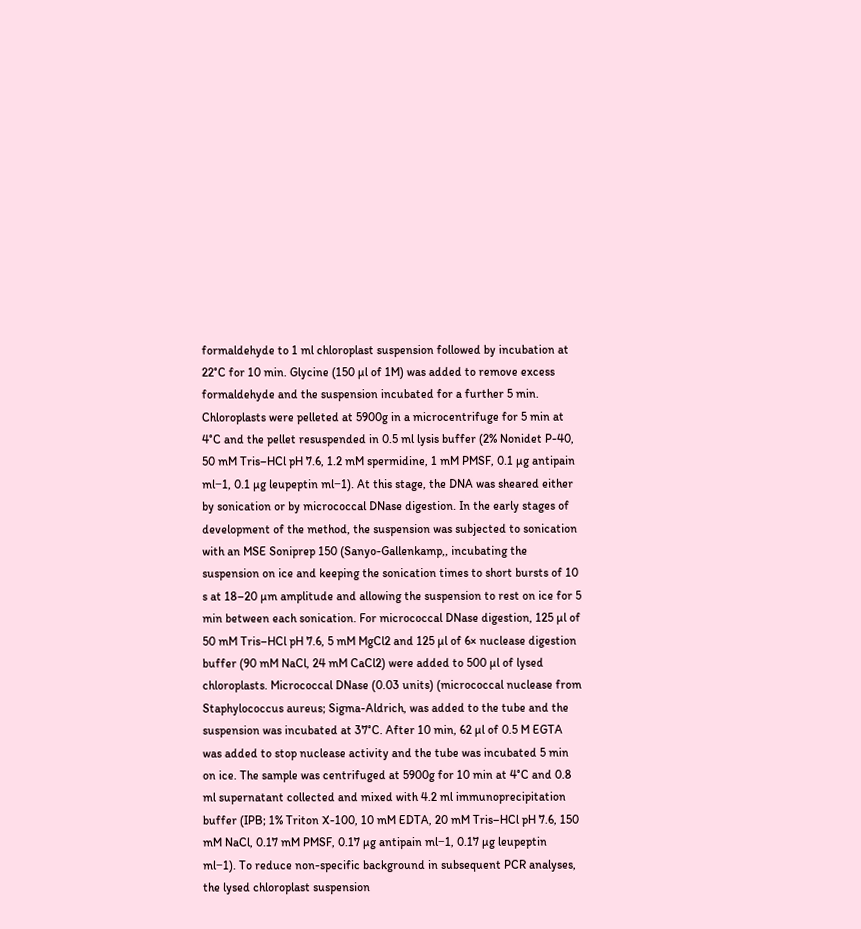formaldehyde to 1 ml chloroplast suspension followed by incubation at 22°C for 10 min. Glycine (150 µl of 1M) was added to remove excess formaldehyde and the suspension incubated for a further 5 min. Chloroplasts were pelleted at 5900g in a microcentrifuge for 5 min at 4°C and the pellet resuspended in 0.5 ml lysis buffer (2% Nonidet P-40, 50 mM Tris–HCl pH 7.6, 1.2 mM spermidine, 1 mM PMSF, 0.1 µg antipain ml−1, 0.1 µg leupeptin ml−1). At this stage, the DNA was sheared either by sonication or by micrococcal DNase digestion. In the early stages of development of the method, the suspension was subjected to sonication with an MSE Soniprep 150 (Sanyo-Gallenkamp,, incubating the suspension on ice and keeping the sonication times to short bursts of 10 s at 18–20 µm amplitude and allowing the suspension to rest on ice for 5 min between each sonication. For micrococcal DNase digestion, 125 µl of 50 mM Tris–HCl pH 7.6, 5 mM MgCl2 and 125 µl of 6× nuclease digestion buffer (90 mM NaCl, 24 mM CaCl2) were added to 500 µl of lysed chloroplasts. Micrococcal DNase (0.03 units) (micrococcal nuclease from Staphylococcus aureus; Sigma-Aldrich, was added to the tube and the suspension was incubated at 37°C. After 10 min, 62 µl of 0.5 M EGTA was added to stop nuclease activity and the tube was incubated 5 min on ice. The sample was centrifuged at 5900g for 10 min at 4°C and 0.8 ml supernatant collected and mixed with 4.2 ml immunoprecipitation buffer (IPB; 1% Triton X-100, 10 mM EDTA, 20 mM Tris–HCl pH 7.6, 150 mM NaCl, 0.17 mM PMSF, 0.17 µg antipain ml−1, 0.17 µg leupeptin ml−1). To reduce non-specific background in subsequent PCR analyses, the lysed chloroplast suspension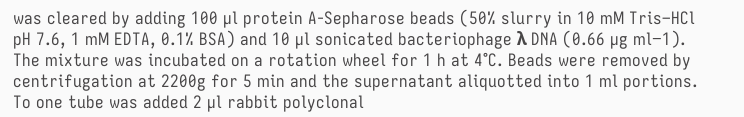was cleared by adding 100 µl protein A-Sepharose beads (50% slurry in 10 mM Tris–HCl pH 7.6, 1 mM EDTA, 0.1% BSA) and 10 µl sonicated bacteriophage λ DNA (0.66 µg ml−1). The mixture was incubated on a rotation wheel for 1 h at 4°C. Beads were removed by centrifugation at 2200g for 5 min and the supernatant aliquotted into 1 ml portions. To one tube was added 2 µl rabbit polyclonal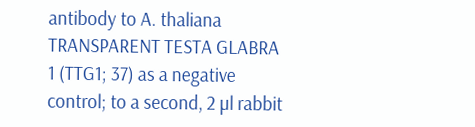antibody to A. thaliana TRANSPARENT TESTA GLABRA 1 (TTG1; 37) as a negative control; to a second, 2 µl rabbit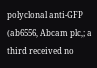polyclonal anti-GFP (ab6556, Abcam plc,; a third received no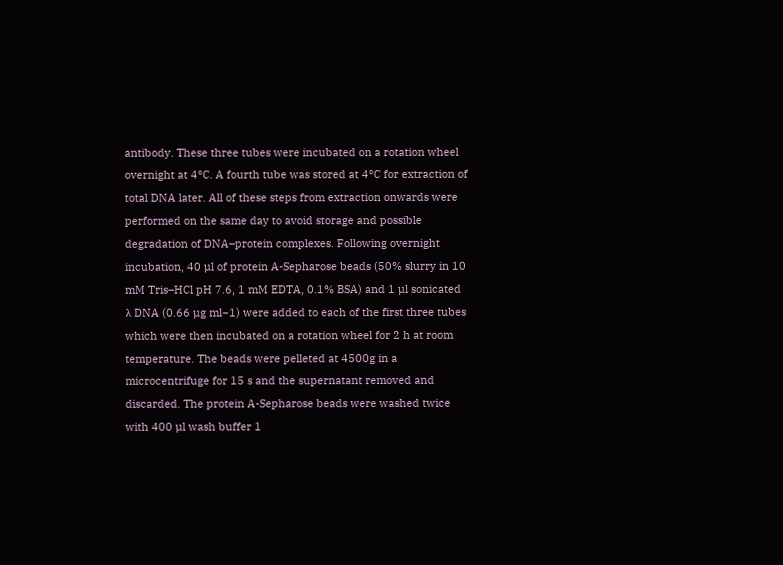antibody. These three tubes were incubated on a rotation wheel overnight at 4°C. A fourth tube was stored at 4°C for extraction of total DNA later. All of these steps from extraction onwards were performed on the same day to avoid storage and possible degradation of DNA–protein complexes. Following overnight incubation, 40 µl of protein A-Sepharose beads (50% slurry in 10 mM Tris–HCl pH 7.6, 1 mM EDTA, 0.1% BSA) and 1 µl sonicated λ DNA (0.66 µg ml−1) were added to each of the first three tubes which were then incubated on a rotation wheel for 2 h at room temperature. The beads were pelleted at 4500g in a microcentrifuge for 15 s and the supernatant removed and discarded. The protein A-Sepharose beads were washed twice with 400 µl wash buffer 1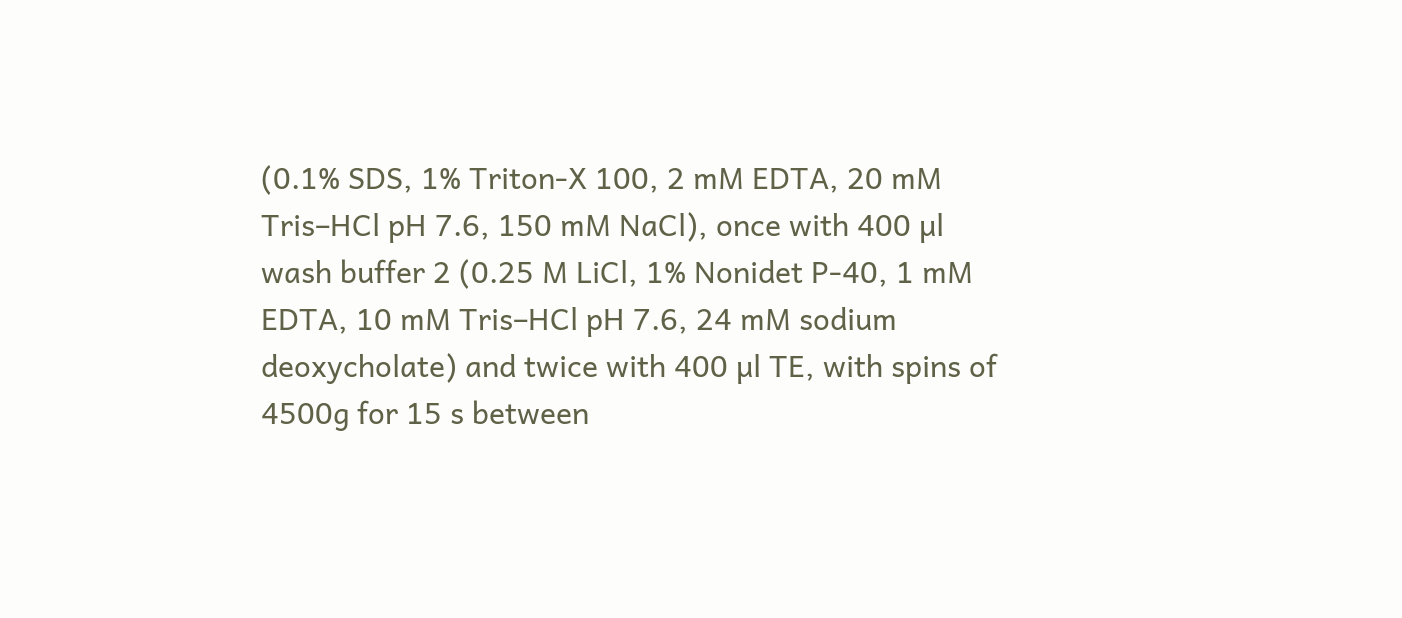(0.1% SDS, 1% Triton-X 100, 2 mM EDTA, 20 mM Tris–HCl pH 7.6, 150 mM NaCl), once with 400 µl wash buffer 2 (0.25 M LiCl, 1% Nonidet P-40, 1 mM EDTA, 10 mM Tris–HCl pH 7.6, 24 mM sodium deoxycholate) and twice with 400 µl TE, with spins of 4500g for 15 s between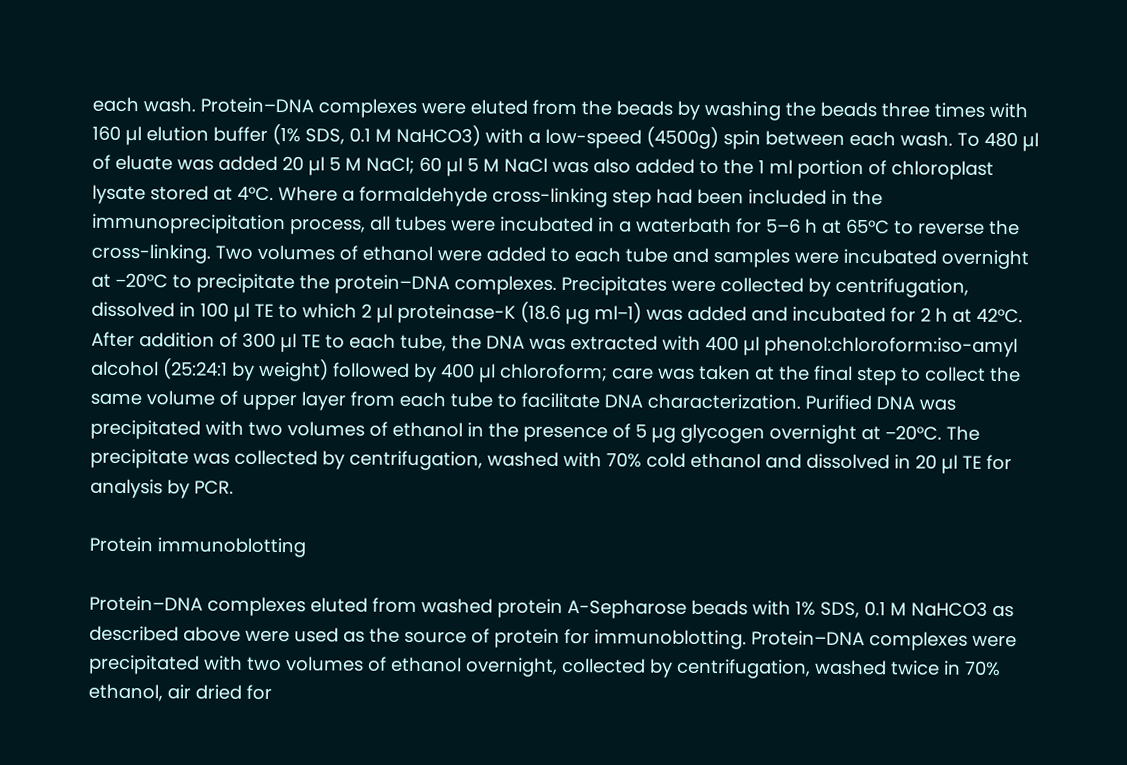each wash. Protein–DNA complexes were eluted from the beads by washing the beads three times with 160 µl elution buffer (1% SDS, 0.1 M NaHCO3) with a low-speed (4500g) spin between each wash. To 480 µl of eluate was added 20 µl 5 M NaCl; 60 µl 5 M NaCl was also added to the 1 ml portion of chloroplast lysate stored at 4°C. Where a formaldehyde cross-linking step had been included in the immunoprecipitation process, all tubes were incubated in a waterbath for 5–6 h at 65°C to reverse the cross-linking. Two volumes of ethanol were added to each tube and samples were incubated overnight at −20°C to precipitate the protein–DNA complexes. Precipitates were collected by centrifugation, dissolved in 100 µl TE to which 2 µl proteinase-K (18.6 µg ml−1) was added and incubated for 2 h at 42°C. After addition of 300 µl TE to each tube, the DNA was extracted with 400 µl phenol:chloroform:iso-amyl alcohol (25:24:1 by weight) followed by 400 µl chloroform; care was taken at the final step to collect the same volume of upper layer from each tube to facilitate DNA characterization. Purified DNA was precipitated with two volumes of ethanol in the presence of 5 µg glycogen overnight at −20°C. The precipitate was collected by centrifugation, washed with 70% cold ethanol and dissolved in 20 µl TE for analysis by PCR.

Protein immunoblotting

Protein–DNA complexes eluted from washed protein A-Sepharose beads with 1% SDS, 0.1 M NaHCO3 as described above were used as the source of protein for immunoblotting. Protein–DNA complexes were precipitated with two volumes of ethanol overnight, collected by centrifugation, washed twice in 70% ethanol, air dried for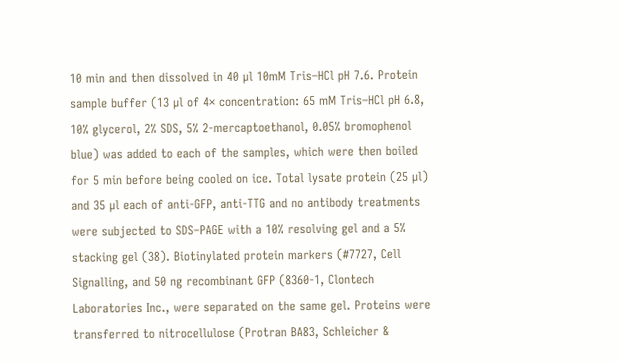10 min and then dissolved in 40 µl 10mM Tris–HCl pH 7.6. Protein sample buffer (13 µl of 4× concentration: 65 mM Tris–HCl pH 6.8, 10% glycerol, 2% SDS, 5% 2-mercaptoethanol, 0.05% bromophenol blue) was added to each of the samples, which were then boiled for 5 min before being cooled on ice. Total lysate protein (25 µl) and 35 µl each of anti-GFP, anti-TTG and no antibody treatments were subjected to SDS–PAGE with a 10% resolving gel and a 5% stacking gel (38). Biotinylated protein markers (#7727, Cell Signalling, and 50 ng recombinant GFP (8360-1, Clontech Laboratories Inc., were separated on the same gel. Proteins were transferred to nitrocellulose (Protran BA83, Schleicher &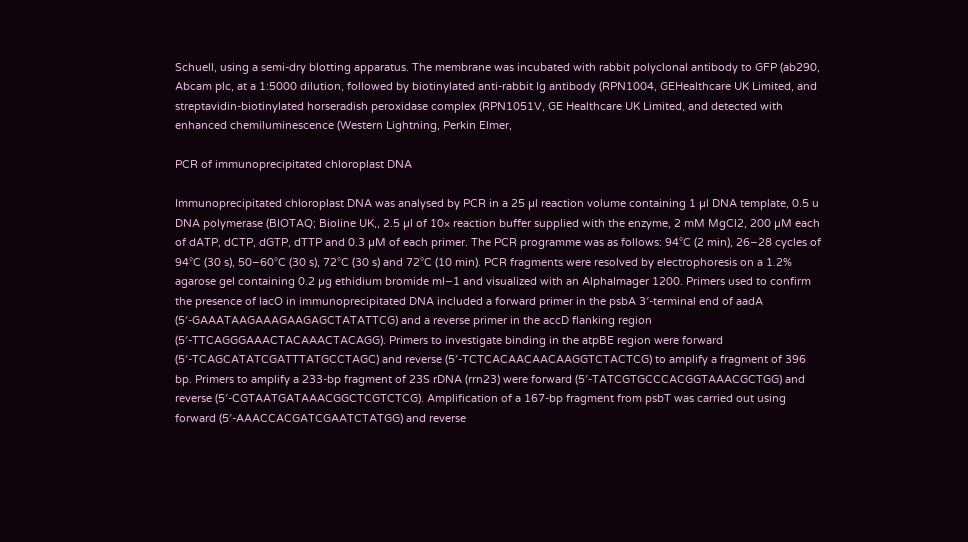Schuell, using a semi-dry blotting apparatus. The membrane was incubated with rabbit polyclonal antibody to GFP (ab290, Abcam plc, at a 1:5000 dilution, followed by biotinylated anti-rabbit Ig antibody (RPN1004, GEHealthcare UK Limited, and streptavidin-biotinylated horseradish peroxidase complex (RPN1051V, GE Healthcare UK Limited, and detected with enhanced chemiluminescence (Western Lightning, Perkin Elmer,

PCR of immunoprecipitated chloroplast DNA

Immunoprecipitated chloroplast DNA was analysed by PCR in a 25 µl reaction volume containing 1 µl DNA template, 0.5 u DNA polymerase (BIOTAQ; Bioline UK,, 2.5 µl of 10× reaction buffer supplied with the enzyme, 2 mM MgCl2, 200 µM each of dATP, dCTP, dGTP, dTTP and 0.3 µM of each primer. The PCR programme was as follows: 94°C (2 min), 26–28 cycles of 94°C (30 s), 50–60°C (30 s), 72°C (30 s) and 72°C (10 min). PCR fragments were resolved by electrophoresis on a 1.2% agarose gel containing 0.2 µg ethidium bromide ml−1 and visualized with an AlphaImager 1200. Primers used to confirm the presence of lacO in immunoprecipitated DNA included a forward primer in the psbA 3′-terminal end of aadA (5′-GAAATAAGAAAGAAGAGCTATATTCG) and a reverse primer in the accD flanking region (5′-TTCAGGGAAACTACAAACTACAGG). Primers to investigate binding in the atpBE region were forward (5′-TCAGCATATCGATTTATGCCTAGC) and reverse (5′-TCTCACAACAACAAGGTCTACTCG) to amplify a fragment of 396 bp. Primers to amplify a 233-bp fragment of 23S rDNA (rrn23) were forward (5′-TATCGTGCCCACGGTAAACGCTGG) and reverse (5′-CGTAATGATAAACGGCTCGTCTCG). Amplification of a 167-bp fragment from psbT was carried out using forward (5′-AAACCACGATCGAATCTATGG) and reverse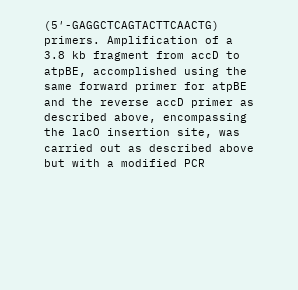(5′-GAGGCTCAGTACTTCAACTG) primers. Amplification of a 3.8 kb fragment from accD to atpBE, accomplished using the same forward primer for atpBE and the reverse accD primer as described above, encompassing the lacO insertion site, was carried out as described above but with a modified PCR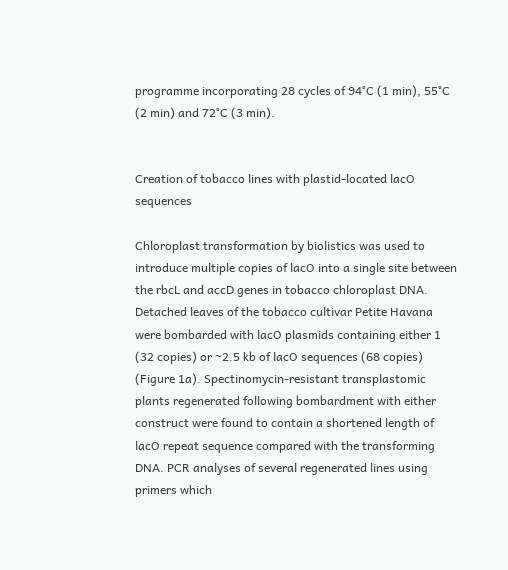programme incorporating 28 cycles of 94°C (1 min), 55°C (2 min) and 72°C (3 min).


Creation of tobacco lines with plastid-located lacO sequences

Chloroplast transformation by biolistics was used to introduce multiple copies of lacO into a single site between the rbcL and accD genes in tobacco chloroplast DNA. Detached leaves of the tobacco cultivar Petite Havana were bombarded with lacO plasmids containing either 1 (32 copies) or ~2.5 kb of lacO sequences (68 copies) (Figure 1a). Spectinomycin-resistant transplastomic plants regenerated following bombardment with either construct were found to contain a shortened length of lacO repeat sequence compared with the transforming DNA. PCR analyses of several regenerated lines using primers which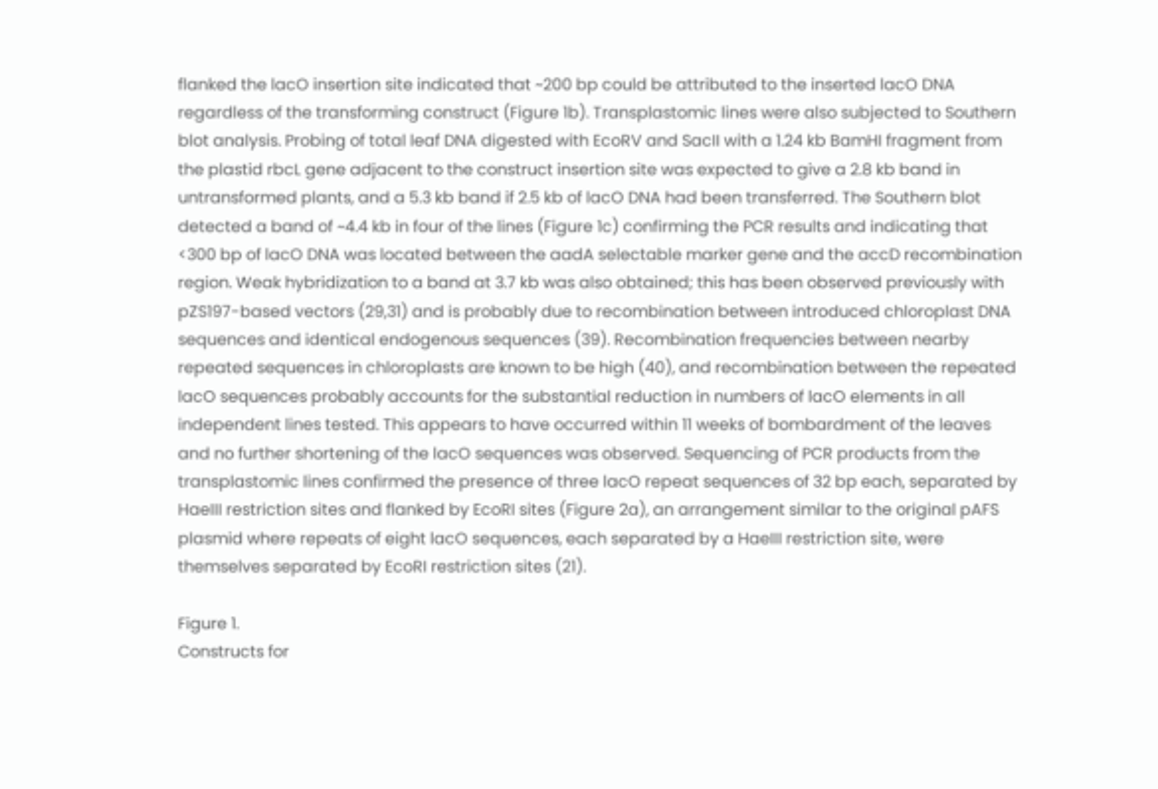flanked the lacO insertion site indicated that ~200 bp could be attributed to the inserted lacO DNA regardless of the transforming construct (Figure 1b). Transplastomic lines were also subjected to Southern blot analysis. Probing of total leaf DNA digested with EcoRV and SacII with a 1.24 kb BamHI fragment from the plastid rbcL gene adjacent to the construct insertion site was expected to give a 2.8 kb band in untransformed plants, and a 5.3 kb band if 2.5 kb of lacO DNA had been transferred. The Southern blot detected a band of ~4.4 kb in four of the lines (Figure 1c) confirming the PCR results and indicating that <300 bp of lacO DNA was located between the aadA selectable marker gene and the accD recombination region. Weak hybridization to a band at 3.7 kb was also obtained; this has been observed previously with pZS197-based vectors (29,31) and is probably due to recombination between introduced chloroplast DNA sequences and identical endogenous sequences (39). Recombination frequencies between nearby repeated sequences in chloroplasts are known to be high (40), and recombination between the repeated lacO sequences probably accounts for the substantial reduction in numbers of lacO elements in all independent lines tested. This appears to have occurred within 11 weeks of bombardment of the leaves and no further shortening of the lacO sequences was observed. Sequencing of PCR products from the transplastomic lines confirmed the presence of three lacO repeat sequences of 32 bp each, separated by HaeIII restriction sites and flanked by EcoRI sites (Figure 2a), an arrangement similar to the original pAFS plasmid where repeats of eight lacO sequences, each separated by a HaeIII restriction site, were themselves separated by EcoRI restriction sites (21).

Figure 1.
Constructs for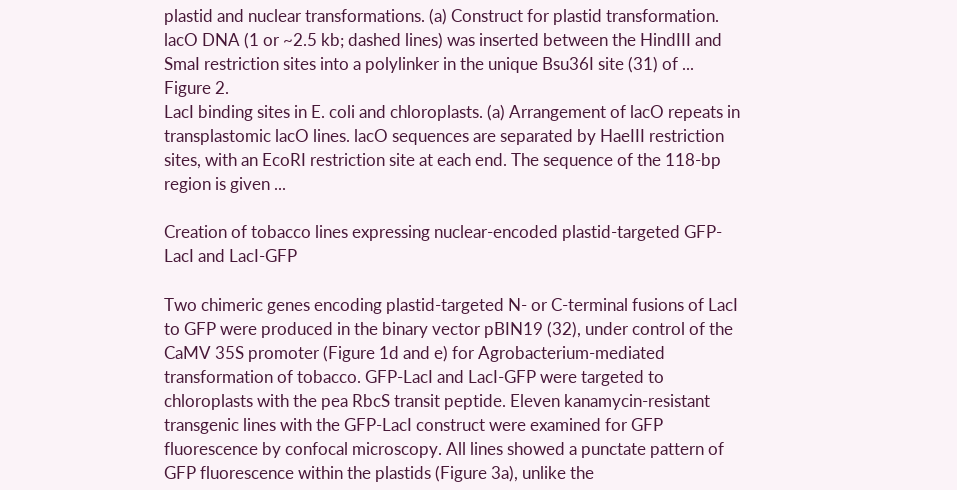plastid and nuclear transformations. (a) Construct for plastid transformation. lacO DNA (1 or ~2.5 kb; dashed lines) was inserted between the HindIII and SmaI restriction sites into a polylinker in the unique Bsu36I site (31) of ...
Figure 2.
LacI binding sites in E. coli and chloroplasts. (a) Arrangement of lacO repeats in transplastomic lacO lines. lacO sequences are separated by HaeIII restriction sites, with an EcoRI restriction site at each end. The sequence of the 118-bp region is given ...

Creation of tobacco lines expressing nuclear-encoded plastid-targeted GFP-LacI and LacI-GFP

Two chimeric genes encoding plastid-targeted N- or C-terminal fusions of LacI to GFP were produced in the binary vector pBIN19 (32), under control of the CaMV 35S promoter (Figure 1d and e) for Agrobacterium-mediated transformation of tobacco. GFP-LacI and LacI-GFP were targeted to chloroplasts with the pea RbcS transit peptide. Eleven kanamycin-resistant transgenic lines with the GFP-LacI construct were examined for GFP fluorescence by confocal microscopy. All lines showed a punctate pattern of GFP fluorescence within the plastids (Figure 3a), unlike the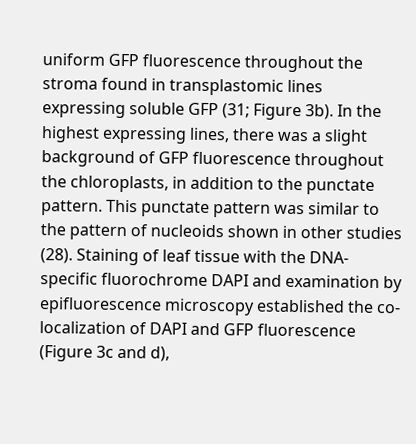uniform GFP fluorescence throughout the stroma found in transplastomic lines expressing soluble GFP (31; Figure 3b). In the highest expressing lines, there was a slight background of GFP fluorescence throughout the chloroplasts, in addition to the punctate pattern. This punctate pattern was similar to the pattern of nucleoids shown in other studies (28). Staining of leaf tissue with the DNA-specific fluorochrome DAPI and examination by epifluorescence microscopy established the co-localization of DAPI and GFP fluorescence (Figure 3c and d),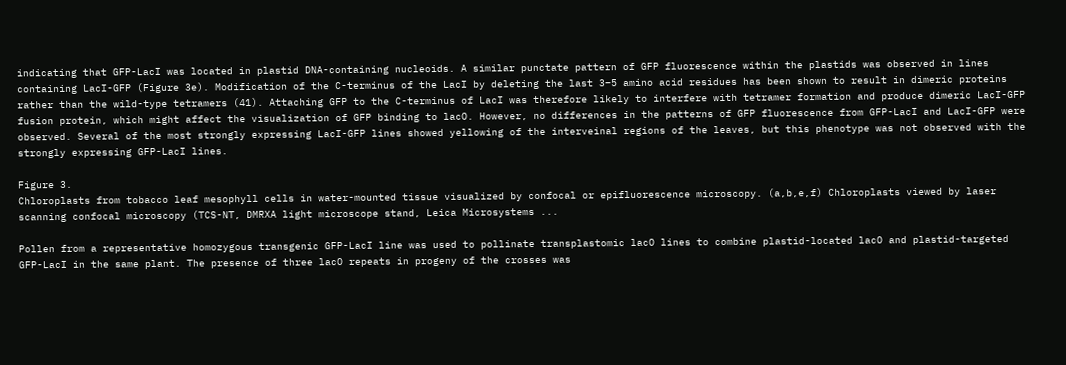indicating that GFP-LacI was located in plastid DNA-containing nucleoids. A similar punctate pattern of GFP fluorescence within the plastids was observed in lines containing LacI-GFP (Figure 3e). Modification of the C-terminus of the LacI by deleting the last 3–5 amino acid residues has been shown to result in dimeric proteins rather than the wild-type tetramers (41). Attaching GFP to the C-terminus of LacI was therefore likely to interfere with tetramer formation and produce dimeric LacI-GFP fusion protein, which might affect the visualization of GFP binding to lacO. However, no differences in the patterns of GFP fluorescence from GFP-LacI and LacI-GFP were observed. Several of the most strongly expressing LacI-GFP lines showed yellowing of the interveinal regions of the leaves, but this phenotype was not observed with the strongly expressing GFP-LacI lines.

Figure 3.
Chloroplasts from tobacco leaf mesophyll cells in water-mounted tissue visualized by confocal or epifluorescence microscopy. (a,b,e,f) Chloroplasts viewed by laser scanning confocal microscopy (TCS-NT, DMRXA light microscope stand, Leica Microsystems ...

Pollen from a representative homozygous transgenic GFP-LacI line was used to pollinate transplastomic lacO lines to combine plastid-located lacO and plastid-targeted GFP-LacI in the same plant. The presence of three lacO repeats in progeny of the crosses was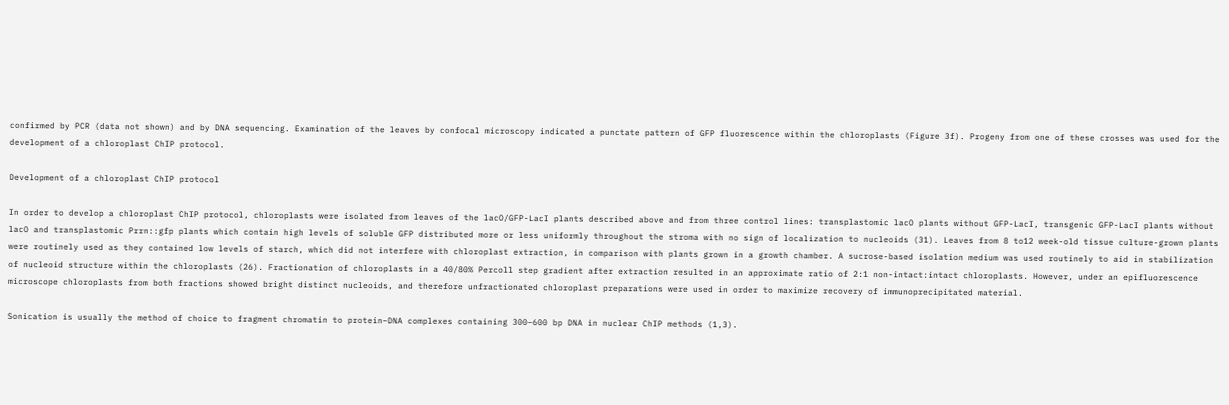confirmed by PCR (data not shown) and by DNA sequencing. Examination of the leaves by confocal microscopy indicated a punctate pattern of GFP fluorescence within the chloroplasts (Figure 3f). Progeny from one of these crosses was used for the development of a chloroplast ChIP protocol.

Development of a chloroplast ChIP protocol

In order to develop a chloroplast ChIP protocol, chloroplasts were isolated from leaves of the lacO/GFP-LacI plants described above and from three control lines: transplastomic lacO plants without GFP-LacI, transgenic GFP-LacI plants without lacO and transplastomic Prrn::gfp plants which contain high levels of soluble GFP distributed more or less uniformly throughout the stroma with no sign of localization to nucleoids (31). Leaves from 8 to12 week-old tissue culture-grown plants were routinely used as they contained low levels of starch, which did not interfere with chloroplast extraction, in comparison with plants grown in a growth chamber. A sucrose-based isolation medium was used routinely to aid in stabilization of nucleoid structure within the chloroplasts (26). Fractionation of chloroplasts in a 40/80% Percoll step gradient after extraction resulted in an approximate ratio of 2:1 non-intact:intact chloroplasts. However, under an epifluorescence microscope chloroplasts from both fractions showed bright distinct nucleoids, and therefore unfractionated chloroplast preparations were used in order to maximize recovery of immunoprecipitated material.

Sonication is usually the method of choice to fragment chromatin to protein–DNA complexes containing 300–600 bp DNA in nuclear ChIP methods (1,3).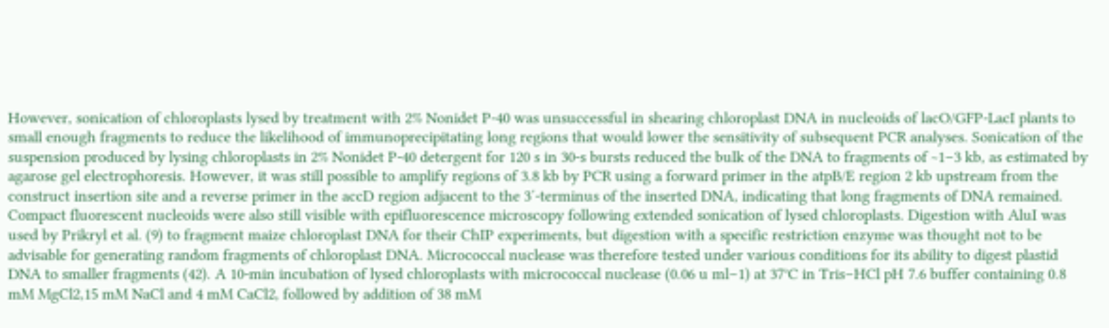However, sonication of chloroplasts lysed by treatment with 2% Nonidet P-40 was unsuccessful in shearing chloroplast DNA in nucleoids of lacO/GFP-LacI plants to small enough fragments to reduce the likelihood of immunoprecipitating long regions that would lower the sensitivity of subsequent PCR analyses. Sonication of the suspension produced by lysing chloroplasts in 2% Nonidet P-40 detergent for 120 s in 30-s bursts reduced the bulk of the DNA to fragments of ~1–3 kb, as estimated by agarose gel electrophoresis. However, it was still possible to amplify regions of 3.8 kb by PCR using a forward primer in the atpB/E region 2 kb upstream from the construct insertion site and a reverse primer in the accD region adjacent to the 3′-terminus of the inserted DNA, indicating that long fragments of DNA remained. Compact fluorescent nucleoids were also still visible with epifluorescence microscopy following extended sonication of lysed chloroplasts. Digestion with AluI was used by Prikryl et al. (9) to fragment maize chloroplast DNA for their ChIP experiments, but digestion with a specific restriction enzyme was thought not to be advisable for generating random fragments of chloroplast DNA. Micrococcal nuclease was therefore tested under various conditions for its ability to digest plastid DNA to smaller fragments (42). A 10-min incubation of lysed chloroplasts with micrococcal nuclease (0.06 u ml−1) at 37°C in Tris–HCl pH 7.6 buffer containing 0.8 mM MgCl2,15 mM NaCl and 4 mM CaCl2, followed by addition of 38 mM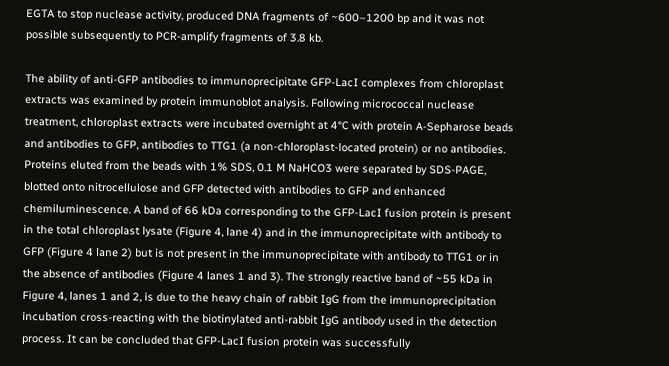EGTA to stop nuclease activity, produced DNA fragments of ~600–1200 bp and it was not possible subsequently to PCR-amplify fragments of 3.8 kb.

The ability of anti-GFP antibodies to immunoprecipitate GFP-LacI complexes from chloroplast extracts was examined by protein immunoblot analysis. Following micrococcal nuclease treatment, chloroplast extracts were incubated overnight at 4°C with protein A-Sepharose beads and antibodies to GFP, antibodies to TTG1 (a non-chloroplast-located protein) or no antibodies. Proteins eluted from the beads with 1% SDS, 0.1 M NaHCO3 were separated by SDS-PAGE, blotted onto nitrocellulose and GFP detected with antibodies to GFP and enhanced chemiluminescence. A band of 66 kDa corresponding to the GFP-LacI fusion protein is present in the total chloroplast lysate (Figure 4, lane 4) and in the immunoprecipitate with antibody to GFP (Figure 4 lane 2) but is not present in the immunoprecipitate with antibody to TTG1 or in the absence of antibodies (Figure 4 lanes 1 and 3). The strongly reactive band of ~55 kDa in Figure 4, lanes 1 and 2, is due to the heavy chain of rabbit IgG from the immunoprecipitation incubation cross-reacting with the biotinylated anti-rabbit IgG antibody used in the detection process. It can be concluded that GFP-LacI fusion protein was successfully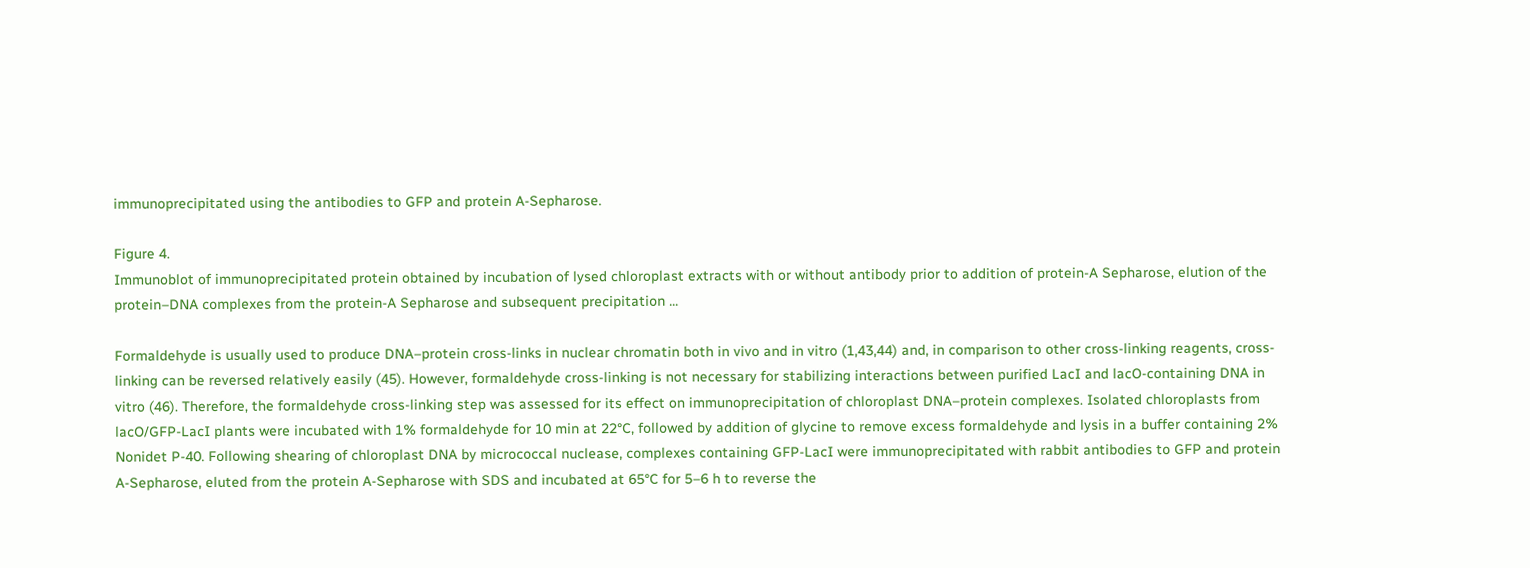immunoprecipitated using the antibodies to GFP and protein A-Sepharose.

Figure 4.
Immunoblot of immunoprecipitated protein obtained by incubation of lysed chloroplast extracts with or without antibody prior to addition of protein-A Sepharose, elution of the protein–DNA complexes from the protein-A Sepharose and subsequent precipitation ...

Formaldehyde is usually used to produce DNA–protein cross-links in nuclear chromatin both in vivo and in vitro (1,43,44) and, in comparison to other cross-linking reagents, cross-linking can be reversed relatively easily (45). However, formaldehyde cross-linking is not necessary for stabilizing interactions between purified LacI and lacO-containing DNA in vitro (46). Therefore, the formaldehyde cross-linking step was assessed for its effect on immunoprecipitation of chloroplast DNA–protein complexes. Isolated chloroplasts from lacO/GFP-LacI plants were incubated with 1% formaldehyde for 10 min at 22°C, followed by addition of glycine to remove excess formaldehyde and lysis in a buffer containing 2% Nonidet P-40. Following shearing of chloroplast DNA by micrococcal nuclease, complexes containing GFP-LacI were immunoprecipitated with rabbit antibodies to GFP and protein A-Sepharose, eluted from the protein A-Sepharose with SDS and incubated at 65°C for 5–6 h to reverse the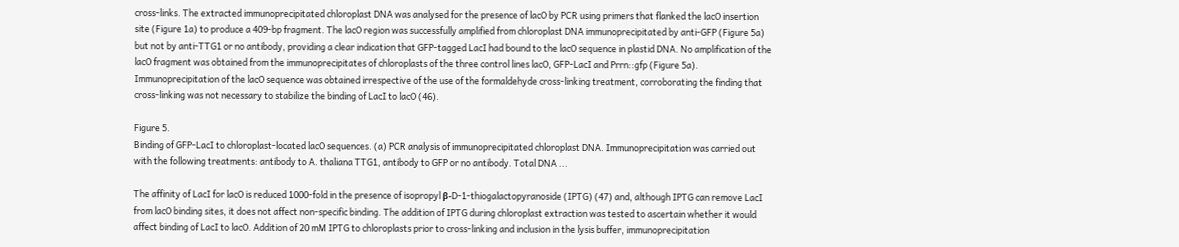cross-links. The extracted immunoprecipitated chloroplast DNA was analysed for the presence of lacO by PCR using primers that flanked the lacO insertion site (Figure 1a) to produce a 409-bp fragment. The lacO region was successfully amplified from chloroplast DNA immunoprecipitated by anti-GFP (Figure 5a) but not by anti-TTG1 or no antibody, providing a clear indication that GFP-tagged LacI had bound to the lacO sequence in plastid DNA. No amplification of the lacO fragment was obtained from the immunoprecipitates of chloroplasts of the three control lines lacO, GFP-LacI and Prrn::gfp (Figure 5a). Immunoprecipitation of the lacO sequence was obtained irrespective of the use of the formaldehyde cross-linking treatment, corroborating the finding that cross-linking was not necessary to stabilize the binding of LacI to lacO (46).

Figure 5.
Binding of GFP-LacI to chloroplast-located lacO sequences. (a) PCR analysis of immunoprecipitated chloroplast DNA. Immunoprecipitation was carried out with the following treatments: antibody to A. thaliana TTG1, antibody to GFP or no antibody. Total DNA ...

The affinity of LacI for lacO is reduced 1000-fold in the presence of isopropyl β-D-1-thiogalactopyranoside (IPTG) (47) and, although IPTG can remove LacI from lacO binding sites, it does not affect non-specific binding. The addition of IPTG during chloroplast extraction was tested to ascertain whether it would affect binding of LacI to lacO. Addition of 20 mM IPTG to chloroplasts prior to cross-linking and inclusion in the lysis buffer, immunoprecipitation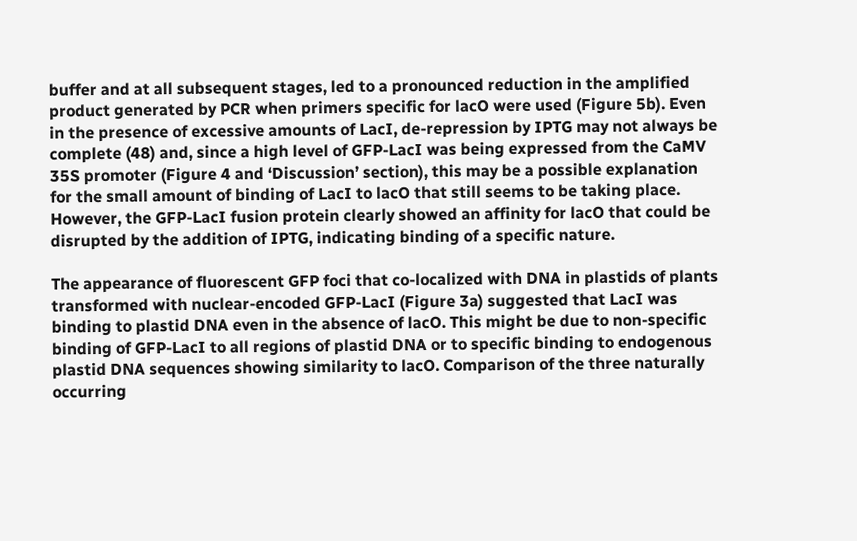buffer and at all subsequent stages, led to a pronounced reduction in the amplified product generated by PCR when primers specific for lacO were used (Figure 5b). Even in the presence of excessive amounts of LacI, de-repression by IPTG may not always be complete (48) and, since a high level of GFP-LacI was being expressed from the CaMV 35S promoter (Figure 4 and ‘Discussion’ section), this may be a possible explanation for the small amount of binding of LacI to lacO that still seems to be taking place. However, the GFP-LacI fusion protein clearly showed an affinity for lacO that could be disrupted by the addition of IPTG, indicating binding of a specific nature.

The appearance of fluorescent GFP foci that co-localized with DNA in plastids of plants transformed with nuclear-encoded GFP-LacI (Figure 3a) suggested that LacI was binding to plastid DNA even in the absence of lacO. This might be due to non-specific binding of GFP-LacI to all regions of plastid DNA or to specific binding to endogenous plastid DNA sequences showing similarity to lacO. Comparison of the three naturally occurring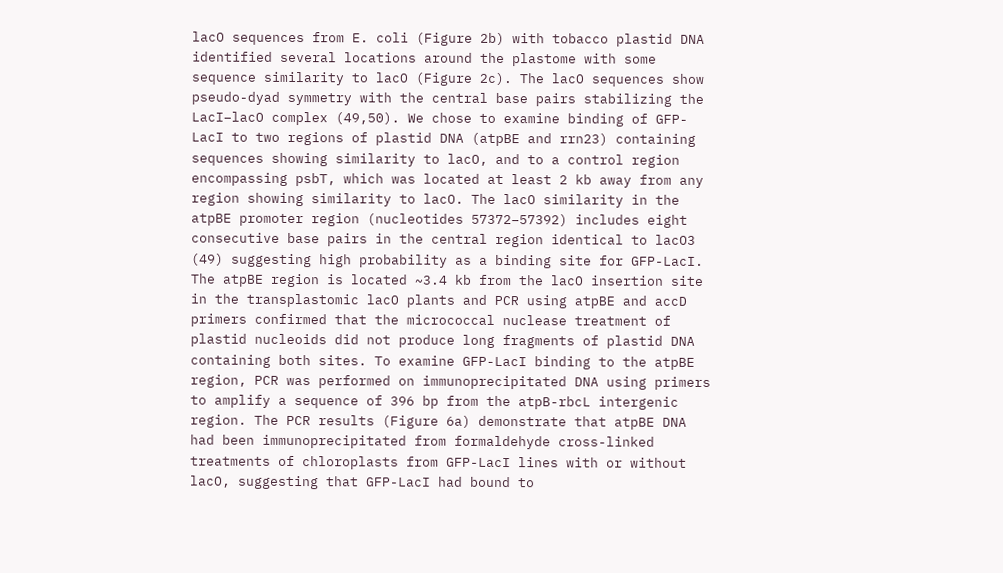lacO sequences from E. coli (Figure 2b) with tobacco plastid DNA identified several locations around the plastome with some sequence similarity to lacO (Figure 2c). The lacO sequences show pseudo-dyad symmetry with the central base pairs stabilizing the LacI–lacO complex (49,50). We chose to examine binding of GFP-LacI to two regions of plastid DNA (atpBE and rrn23) containing sequences showing similarity to lacO, and to a control region encompassing psbT, which was located at least 2 kb away from any region showing similarity to lacO. The lacO similarity in the atpBE promoter region (nucleotides 57372–57392) includes eight consecutive base pairs in the central region identical to lacO3 (49) suggesting high probability as a binding site for GFP-LacI. The atpBE region is located ~3.4 kb from the lacO insertion site in the transplastomic lacO plants and PCR using atpBE and accD primers confirmed that the micrococcal nuclease treatment of plastid nucleoids did not produce long fragments of plastid DNA containing both sites. To examine GFP-LacI binding to the atpBE region, PCR was performed on immunoprecipitated DNA using primers to amplify a sequence of 396 bp from the atpB-rbcL intergenic region. The PCR results (Figure 6a) demonstrate that atpBE DNA had been immunoprecipitated from formaldehyde cross-linked treatments of chloroplasts from GFP-LacI lines with or without lacO, suggesting that GFP-LacI had bound to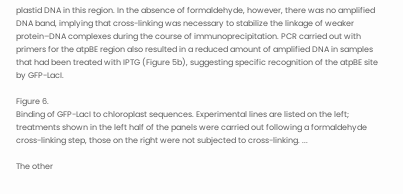plastid DNA in this region. In the absence of formaldehyde, however, there was no amplified DNA band, implying that cross-linking was necessary to stabilize the linkage of weaker protein–DNA complexes during the course of immunoprecipitation. PCR carried out with primers for the atpBE region also resulted in a reduced amount of amplified DNA in samples that had been treated with IPTG (Figure 5b), suggesting specific recognition of the atpBE site by GFP-LacI.

Figure 6.
Binding of GFP-LacI to chloroplast sequences. Experimental lines are listed on the left; treatments shown in the left half of the panels were carried out following a formaldehyde cross-linking step, those on the right were not subjected to cross-linking. ...

The other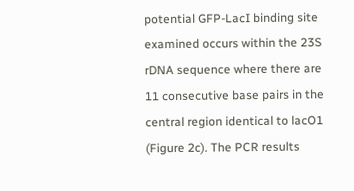potential GFP-LacI binding site examined occurs within the 23S rDNA sequence where there are 11 consecutive base pairs in the central region identical to lacO1 (Figure 2c). The PCR results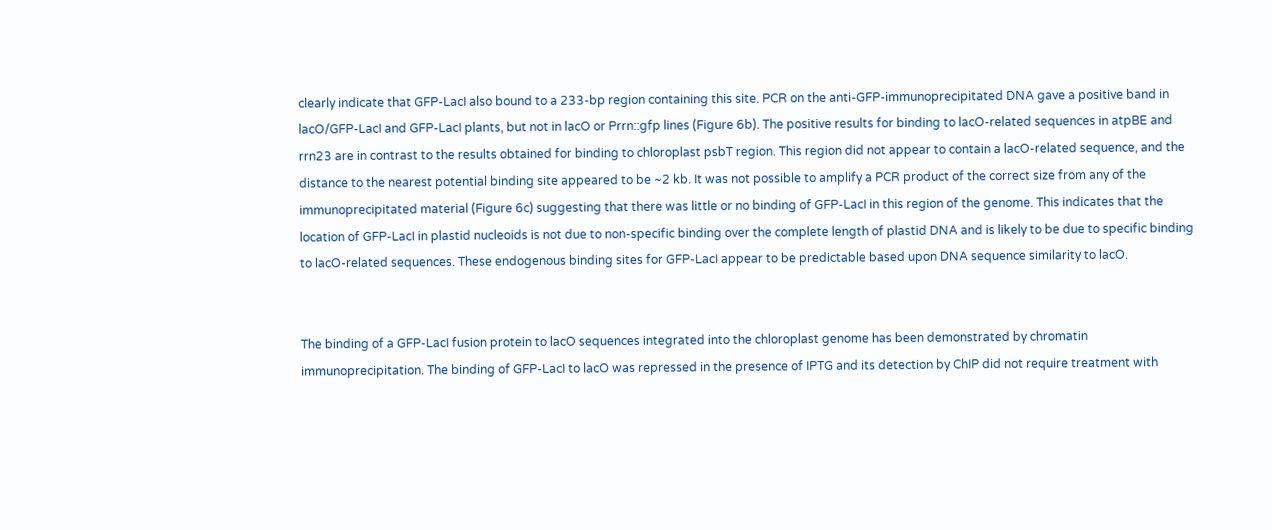clearly indicate that GFP-LacI also bound to a 233-bp region containing this site. PCR on the anti-GFP-immunoprecipitated DNA gave a positive band in lacO/GFP-LacI and GFP-LacI plants, but not in lacO or Prrn::gfp lines (Figure 6b). The positive results for binding to lacO-related sequences in atpBE and rrn23 are in contrast to the results obtained for binding to chloroplast psbT region. This region did not appear to contain a lacO-related sequence, and the distance to the nearest potential binding site appeared to be ~2 kb. It was not possible to amplify a PCR product of the correct size from any of the immunoprecipitated material (Figure 6c) suggesting that there was little or no binding of GFP-LacI in this region of the genome. This indicates that the location of GFP-LacI in plastid nucleoids is not due to non-specific binding over the complete length of plastid DNA and is likely to be due to specific binding to lacO-related sequences. These endogenous binding sites for GFP-LacI appear to be predictable based upon DNA sequence similarity to lacO.


The binding of a GFP-LacI fusion protein to lacO sequences integrated into the chloroplast genome has been demonstrated by chromatin immunoprecipitation. The binding of GFP-LacI to lacO was repressed in the presence of IPTG and its detection by ChIP did not require treatment with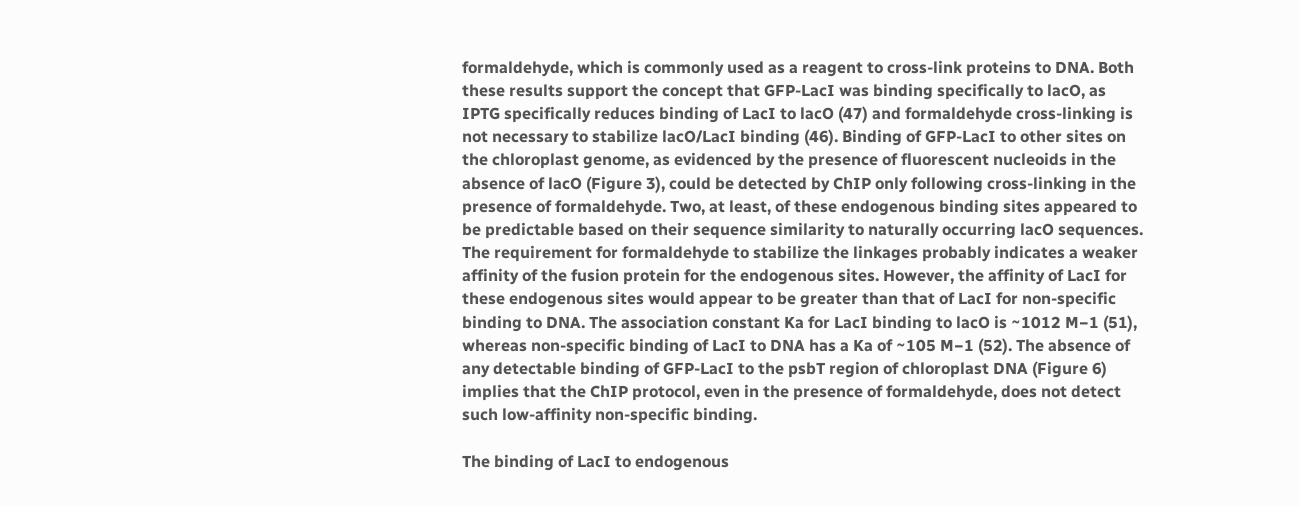formaldehyde, which is commonly used as a reagent to cross-link proteins to DNA. Both these results support the concept that GFP-LacI was binding specifically to lacO, as IPTG specifically reduces binding of LacI to lacO (47) and formaldehyde cross-linking is not necessary to stabilize lacO/LacI binding (46). Binding of GFP-LacI to other sites on the chloroplast genome, as evidenced by the presence of fluorescent nucleoids in the absence of lacO (Figure 3), could be detected by ChIP only following cross-linking in the presence of formaldehyde. Two, at least, of these endogenous binding sites appeared to be predictable based on their sequence similarity to naturally occurring lacO sequences. The requirement for formaldehyde to stabilize the linkages probably indicates a weaker affinity of the fusion protein for the endogenous sites. However, the affinity of LacI for these endogenous sites would appear to be greater than that of LacI for non-specific binding to DNA. The association constant Ka for LacI binding to lacO is ~1012 M−1 (51), whereas non-specific binding of LacI to DNA has a Ka of ~105 M−1 (52). The absence of any detectable binding of GFP-LacI to the psbT region of chloroplast DNA (Figure 6) implies that the ChIP protocol, even in the presence of formaldehyde, does not detect such low-affinity non-specific binding.

The binding of LacI to endogenous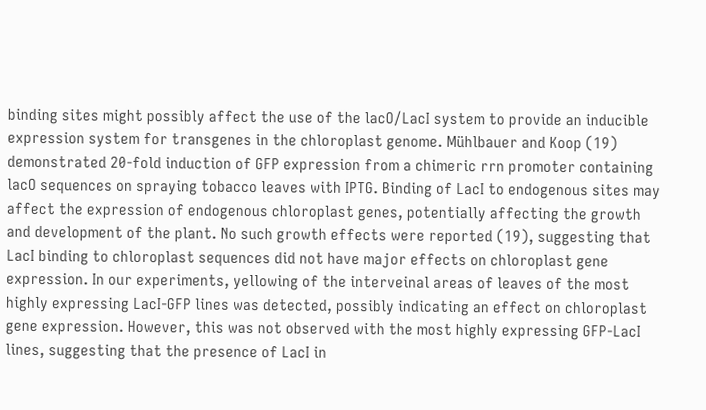binding sites might possibly affect the use of the lacO/LacI system to provide an inducible expression system for transgenes in the chloroplast genome. Mühlbauer and Koop (19) demonstrated 20-fold induction of GFP expression from a chimeric rrn promoter containing lacO sequences on spraying tobacco leaves with IPTG. Binding of LacI to endogenous sites may affect the expression of endogenous chloroplast genes, potentially affecting the growth and development of the plant. No such growth effects were reported (19), suggesting that LacI binding to chloroplast sequences did not have major effects on chloroplast gene expression. In our experiments, yellowing of the interveinal areas of leaves of the most highly expressing LacI-GFP lines was detected, possibly indicating an effect on chloroplast gene expression. However, this was not observed with the most highly expressing GFP-LacI lines, suggesting that the presence of LacI in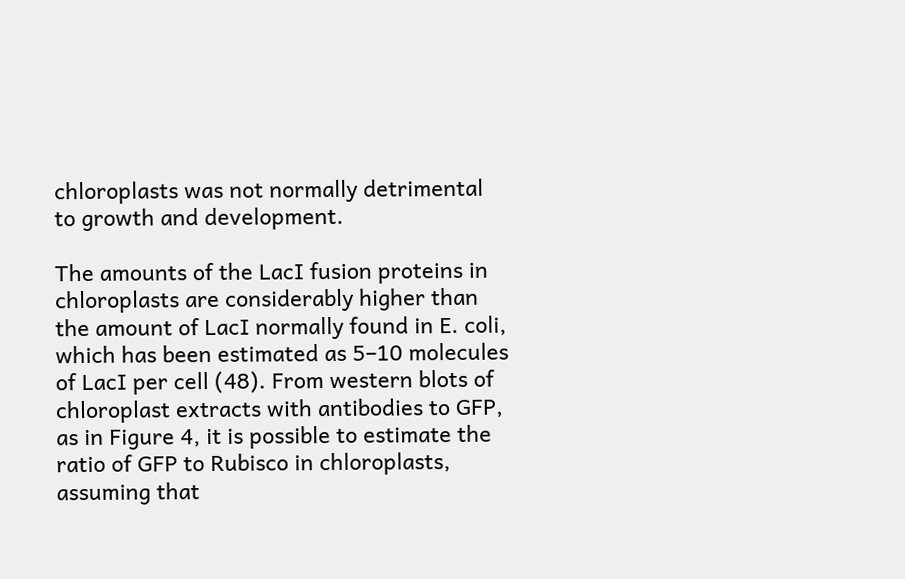chloroplasts was not normally detrimental to growth and development.

The amounts of the LacI fusion proteins in chloroplasts are considerably higher than the amount of LacI normally found in E. coli, which has been estimated as 5–10 molecules of LacI per cell (48). From western blots of chloroplast extracts with antibodies to GFP, as in Figure 4, it is possible to estimate the ratio of GFP to Rubisco in chloroplasts, assuming that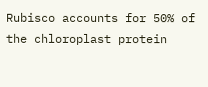Rubisco accounts for 50% of the chloroplast protein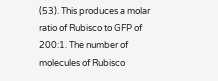(53). This produces a molar ratio of Rubisco to GFP of 200:1. The number of molecules of Rubisco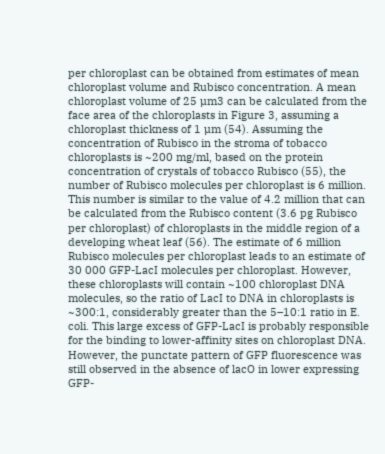per chloroplast can be obtained from estimates of mean chloroplast volume and Rubisco concentration. A mean chloroplast volume of 25 µm3 can be calculated from the face area of the chloroplasts in Figure 3, assuming a chloroplast thickness of 1 µm (54). Assuming the concentration of Rubisco in the stroma of tobacco chloroplasts is ~200 mg/ml, based on the protein concentration of crystals of tobacco Rubisco (55), the number of Rubisco molecules per chloroplast is 6 million. This number is similar to the value of 4.2 million that can be calculated from the Rubisco content (3.6 pg Rubisco per chloroplast) of chloroplasts in the middle region of a developing wheat leaf (56). The estimate of 6 million Rubisco molecules per chloroplast leads to an estimate of 30 000 GFP-LacI molecules per chloroplast. However, these chloroplasts will contain ~100 chloroplast DNA molecules, so the ratio of LacI to DNA in chloroplasts is ~300:1, considerably greater than the 5–10:1 ratio in E. coli. This large excess of GFP-LacI is probably responsible for the binding to lower-affinity sites on chloroplast DNA. However, the punctate pattern of GFP fluorescence was still observed in the absence of lacO in lower expressing GFP-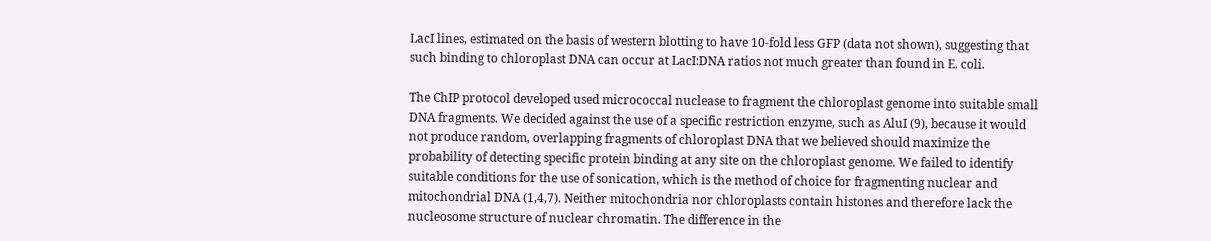LacI lines, estimated on the basis of western blotting to have 10-fold less GFP (data not shown), suggesting that such binding to chloroplast DNA can occur at LacI:DNA ratios not much greater than found in E. coli.

The ChIP protocol developed used micrococcal nuclease to fragment the chloroplast genome into suitable small DNA fragments. We decided against the use of a specific restriction enzyme, such as AluI (9), because it would not produce random, overlapping fragments of chloroplast DNA that we believed should maximize the probability of detecting specific protein binding at any site on the chloroplast genome. We failed to identify suitable conditions for the use of sonication, which is the method of choice for fragmenting nuclear and mitochondrial DNA (1,4,7). Neither mitochondria nor chloroplasts contain histones and therefore lack the nucleosome structure of nuclear chromatin. The difference in the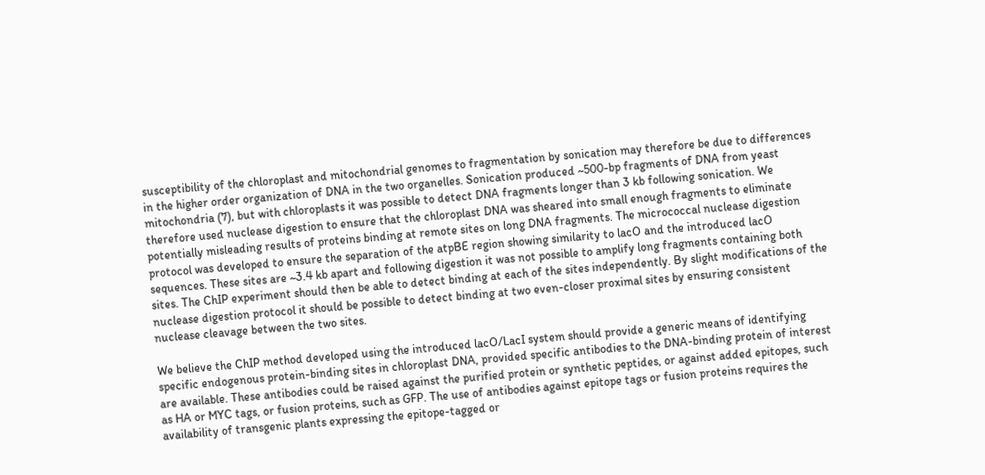susceptibility of the chloroplast and mitochondrial genomes to fragmentation by sonication may therefore be due to differences in the higher order organization of DNA in the two organelles. Sonication produced ~500-bp fragments of DNA from yeast mitochondria (7), but with chloroplasts it was possible to detect DNA fragments longer than 3 kb following sonication. We therefore used nuclease digestion to ensure that the chloroplast DNA was sheared into small enough fragments to eliminate potentially misleading results of proteins binding at remote sites on long DNA fragments. The micrococcal nuclease digestion protocol was developed to ensure the separation of the atpBE region showing similarity to lacO and the introduced lacO sequences. These sites are ~3.4 kb apart and following digestion it was not possible to amplify long fragments containing both sites. The ChIP experiment should then be able to detect binding at each of the sites independently. By slight modifications of the nuclease digestion protocol it should be possible to detect binding at two even-closer proximal sites by ensuring consistent nuclease cleavage between the two sites.

We believe the ChIP method developed using the introduced lacO/LacI system should provide a generic means of identifying specific endogenous protein-binding sites in chloroplast DNA, provided specific antibodies to the DNA-binding protein of interest are available. These antibodies could be raised against the purified protein or synthetic peptides, or against added epitopes, such as HA or MYC tags, or fusion proteins, such as GFP. The use of antibodies against epitope tags or fusion proteins requires the availability of transgenic plants expressing the epitope-tagged or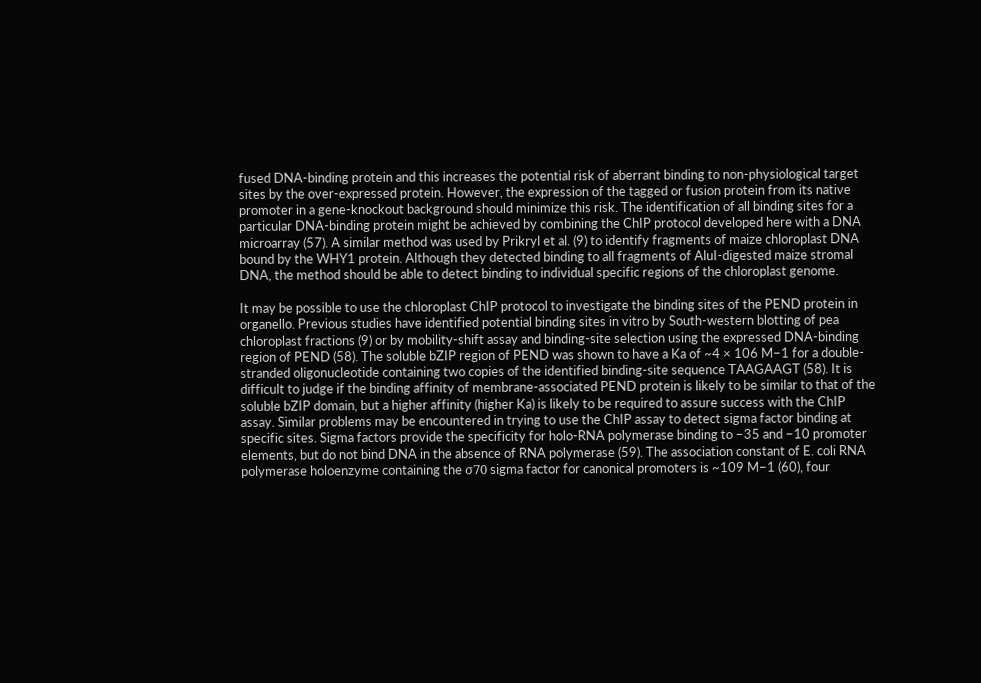fused DNA-binding protein and this increases the potential risk of aberrant binding to non-physiological target sites by the over-expressed protein. However, the expression of the tagged or fusion protein from its native promoter in a gene-knockout background should minimize this risk. The identification of all binding sites for a particular DNA-binding protein might be achieved by combining the ChIP protocol developed here with a DNA microarray (57). A similar method was used by Prikryl et al. (9) to identify fragments of maize chloroplast DNA bound by the WHY1 protein. Although they detected binding to all fragments of AluI-digested maize stromal DNA, the method should be able to detect binding to individual specific regions of the chloroplast genome.

It may be possible to use the chloroplast ChIP protocol to investigate the binding sites of the PEND protein in organello. Previous studies have identified potential binding sites in vitro by South-western blotting of pea chloroplast fractions (9) or by mobility-shift assay and binding-site selection using the expressed DNA-binding region of PEND (58). The soluble bZIP region of PEND was shown to have a Ka of ~4 × 106 M−1 for a double-stranded oligonucleotide containing two copies of the identified binding-site sequence TAAGAAGT (58). It is difficult to judge if the binding affinity of membrane-associated PEND protein is likely to be similar to that of the soluble bZIP domain, but a higher affinity (higher Ka) is likely to be required to assure success with the ChIP assay. Similar problems may be encountered in trying to use the ChIP assay to detect sigma factor binding at specific sites. Sigma factors provide the specificity for holo-RNA polymerase binding to −35 and −10 promoter elements, but do not bind DNA in the absence of RNA polymerase (59). The association constant of E. coli RNA polymerase holoenzyme containing the σ70 sigma factor for canonical promoters is ~109 M−1 (60), four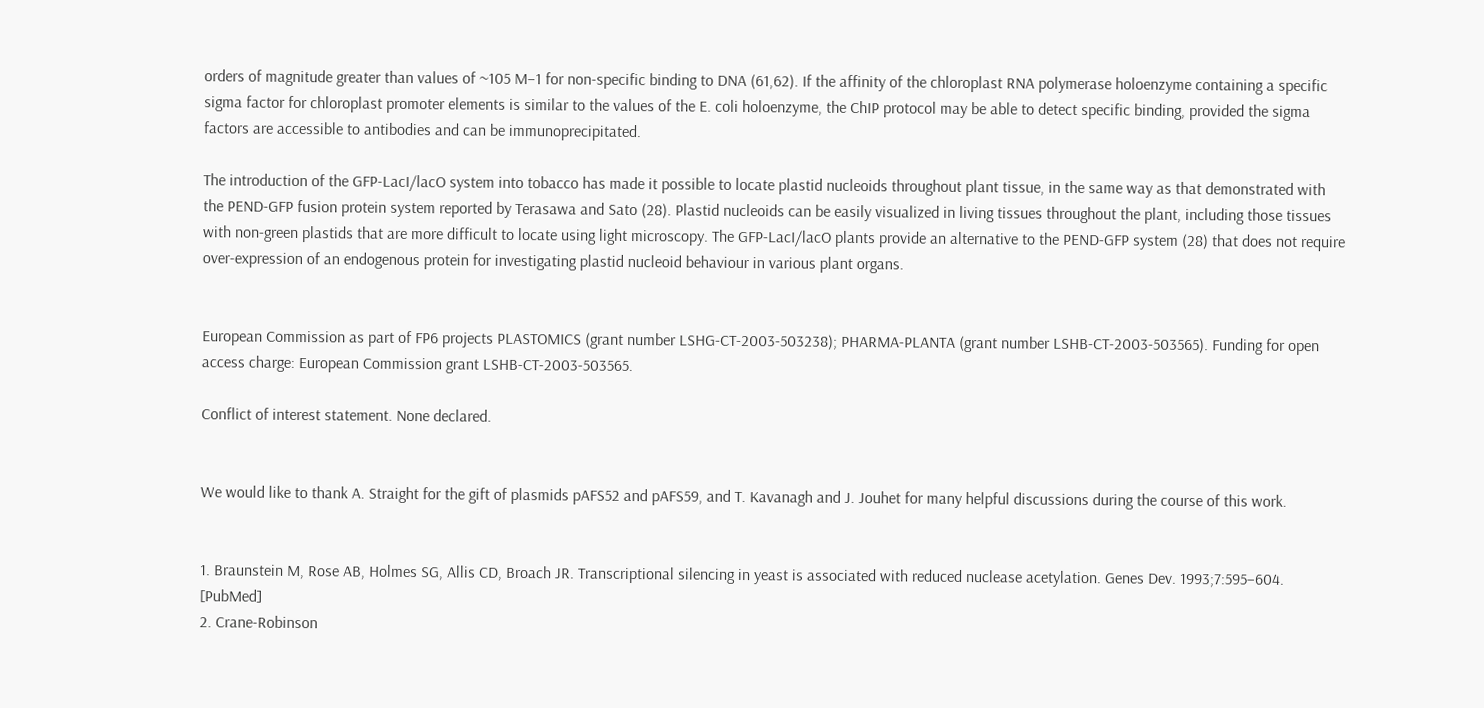orders of magnitude greater than values of ~105 M−1 for non-specific binding to DNA (61,62). If the affinity of the chloroplast RNA polymerase holoenzyme containing a specific sigma factor for chloroplast promoter elements is similar to the values of the E. coli holoenzyme, the ChIP protocol may be able to detect specific binding, provided the sigma factors are accessible to antibodies and can be immunoprecipitated.

The introduction of the GFP-LacI/lacO system into tobacco has made it possible to locate plastid nucleoids throughout plant tissue, in the same way as that demonstrated with the PEND-GFP fusion protein system reported by Terasawa and Sato (28). Plastid nucleoids can be easily visualized in living tissues throughout the plant, including those tissues with non-green plastids that are more difficult to locate using light microscopy. The GFP-LacI/lacO plants provide an alternative to the PEND-GFP system (28) that does not require over-expression of an endogenous protein for investigating plastid nucleoid behaviour in various plant organs.


European Commission as part of FP6 projects PLASTOMICS (grant number LSHG-CT-2003-503238); PHARMA-PLANTA (grant number LSHB-CT-2003-503565). Funding for open access charge: European Commission grant LSHB-CT-2003-503565.

Conflict of interest statement. None declared.


We would like to thank A. Straight for the gift of plasmids pAFS52 and pAFS59, and T. Kavanagh and J. Jouhet for many helpful discussions during the course of this work.


1. Braunstein M, Rose AB, Holmes SG, Allis CD, Broach JR. Transcriptional silencing in yeast is associated with reduced nuclease acetylation. Genes Dev. 1993;7:595–604. [PubMed]
2. Crane-Robinson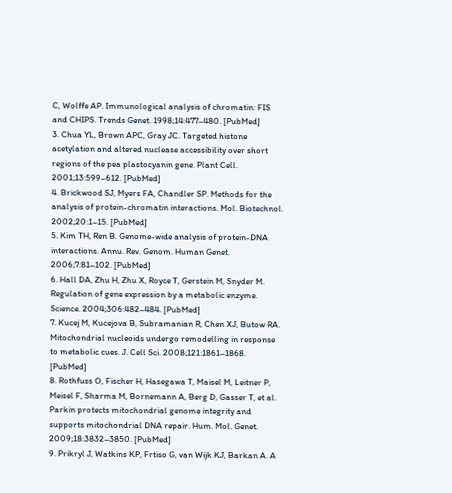C, Wolffe AP. Immunological analysis of chromatin: FIS and CHIPS. Trends Genet. 1998;14:477–480. [PubMed]
3. Chua YL, Brown APC, Gray JC. Targeted histone acetylation and altered nuclease accessibility over short regions of the pea plastocyanin gene. Plant Cell. 2001;13:599–612. [PubMed]
4. Brickwood SJ, Myers FA, Chandler SP. Methods for the analysis of protein-chromatin interactions. Mol. Biotechnol. 2002;20:1–15. [PubMed]
5. Kim TH, Ren B. Genome-wide analysis of protein-DNA interactions. Annu. Rev. Genom. Human Genet. 2006;7:81–102. [PubMed]
6. Hall DA, Zhu H, Zhu X, Royce T, Gerstein M, Snyder M. Regulation of gene expression by a metabolic enzyme. Science. 2004;306:482–484. [PubMed]
7. Kucej M, Kucejova B, Subramanian R, Chen XJ, Butow RA. Mitochondrial nucleoids undergo remodelling in response to metabolic cues. J. Cell Sci. 2008;121:1861–1868. [PubMed]
8. Rothfuss O, Fischer H, Hasegawa T, Maisel M, Leitner P, Meisel F, Sharma M, Bornemann A, Berg D, Gasser T, et al. Parkin protects mitochondrial genome integrity and supports mitochondrial DNA repair. Hum. Mol. Genet. 2009;18:3832–3850. [PubMed]
9. Prikryl J, Watkins KP, Frtiso G, van Wijk KJ, Barkan A. A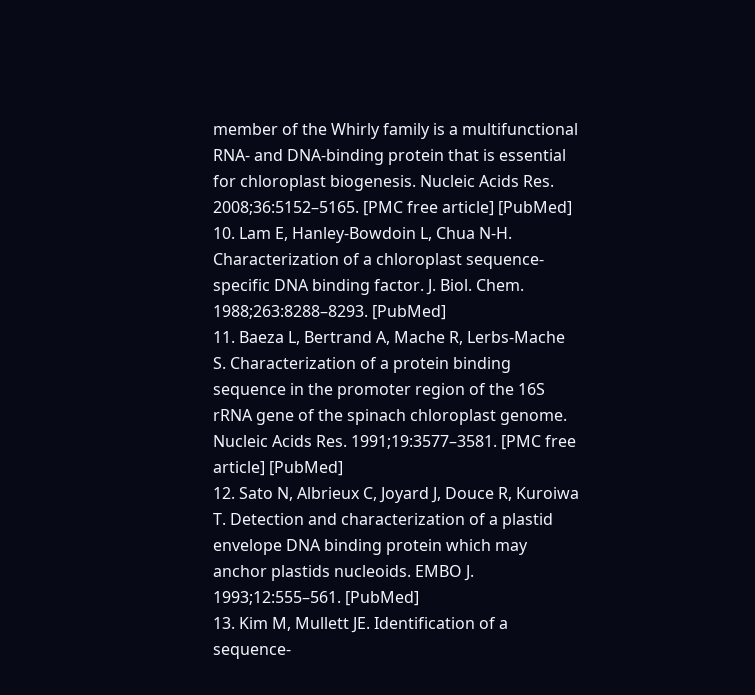member of the Whirly family is a multifunctional RNA- and DNA-binding protein that is essential for chloroplast biogenesis. Nucleic Acids Res. 2008;36:5152–5165. [PMC free article] [PubMed]
10. Lam E, Hanley-Bowdoin L, Chua N-H. Characterization of a chloroplast sequence-specific DNA binding factor. J. Biol. Chem. 1988;263:8288–8293. [PubMed]
11. Baeza L, Bertrand A, Mache R, Lerbs-Mache S. Characterization of a protein binding sequence in the promoter region of the 16S rRNA gene of the spinach chloroplast genome. Nucleic Acids Res. 1991;19:3577–3581. [PMC free article] [PubMed]
12. Sato N, Albrieux C, Joyard J, Douce R, Kuroiwa T. Detection and characterization of a plastid envelope DNA binding protein which may anchor plastids nucleoids. EMBO J. 1993;12:555–561. [PubMed]
13. Kim M, Mullett JE. Identification of a sequence-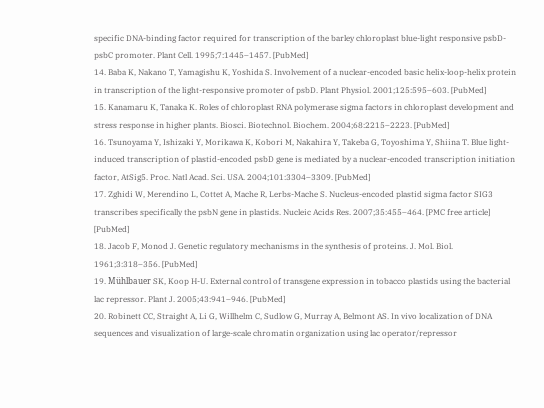specific DNA-binding factor required for transcription of the barley chloroplast blue-light responsive psbD-psbC promoter. Plant Cell. 1995;7:1445–1457. [PubMed]
14. Baba K, Nakano T, Yamagishu K, Yoshida S. Involvement of a nuclear-encoded basic helix-loop-helix protein in transcription of the light-responsive promoter of psbD. Plant Physiol. 2001;125:595–603. [PubMed]
15. Kanamaru K, Tanaka K. Roles of chloroplast RNA polymerase sigma factors in chloroplast development and stress response in higher plants. Biosci. Biotechnol. Biochem. 2004;68:2215–2223. [PubMed]
16. Tsunoyama Y, Ishizaki Y, Morikawa K, Kobori M, Nakahira Y, Takeba G, Toyoshima Y, Shiina T. Blue light-induced transcription of plastid-encoded psbD gene is mediated by a nuclear-encoded transcription initiation factor, AtSig5. Proc. Natl Acad. Sci. USA. 2004;101:3304–3309. [PubMed]
17. Zghidi W, Merendino L, Cottet A, Mache R, Lerbs-Mache S. Nucleus-encoded plastid sigma factor SIG3 transcribes specifically the psbN gene in plastids. Nucleic Acids Res. 2007;35:455–464. [PMC free article] [PubMed]
18. Jacob F, Monod J. Genetic regulatory mechanisms in the synthesis of proteins. J. Mol. Biol. 1961;3:318–356. [PubMed]
19. Mühlbauer SK, Koop H-U. External control of transgene expression in tobacco plastids using the bacterial lac repressor. Plant J. 2005;43:941–946. [PubMed]
20. Robinett CC, Straight A, Li G, Willhelm C, Sudlow G, Murray A, Belmont AS. In vivo localization of DNA sequences and visualization of large-scale chromatin organization using lac operator/repressor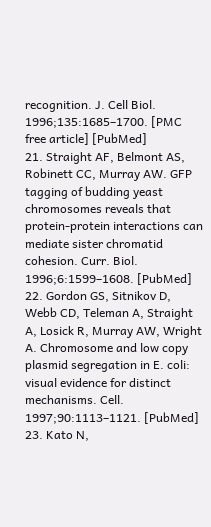recognition. J. Cell Biol. 1996;135:1685–1700. [PMC free article] [PubMed]
21. Straight AF, Belmont AS, Robinett CC, Murray AW. GFP tagging of budding yeast chromosomes reveals that protein-protein interactions can mediate sister chromatid cohesion. Curr. Biol. 1996;6:1599–1608. [PubMed]
22. Gordon GS, Sitnikov D, Webb CD, Teleman A, Straight A, Losick R, Murray AW, Wright A. Chromosome and low copy plasmid segregation in E. coli: visual evidence for distinct mechanisms. Cell. 1997;90:1113–1121. [PubMed]
23. Kato N,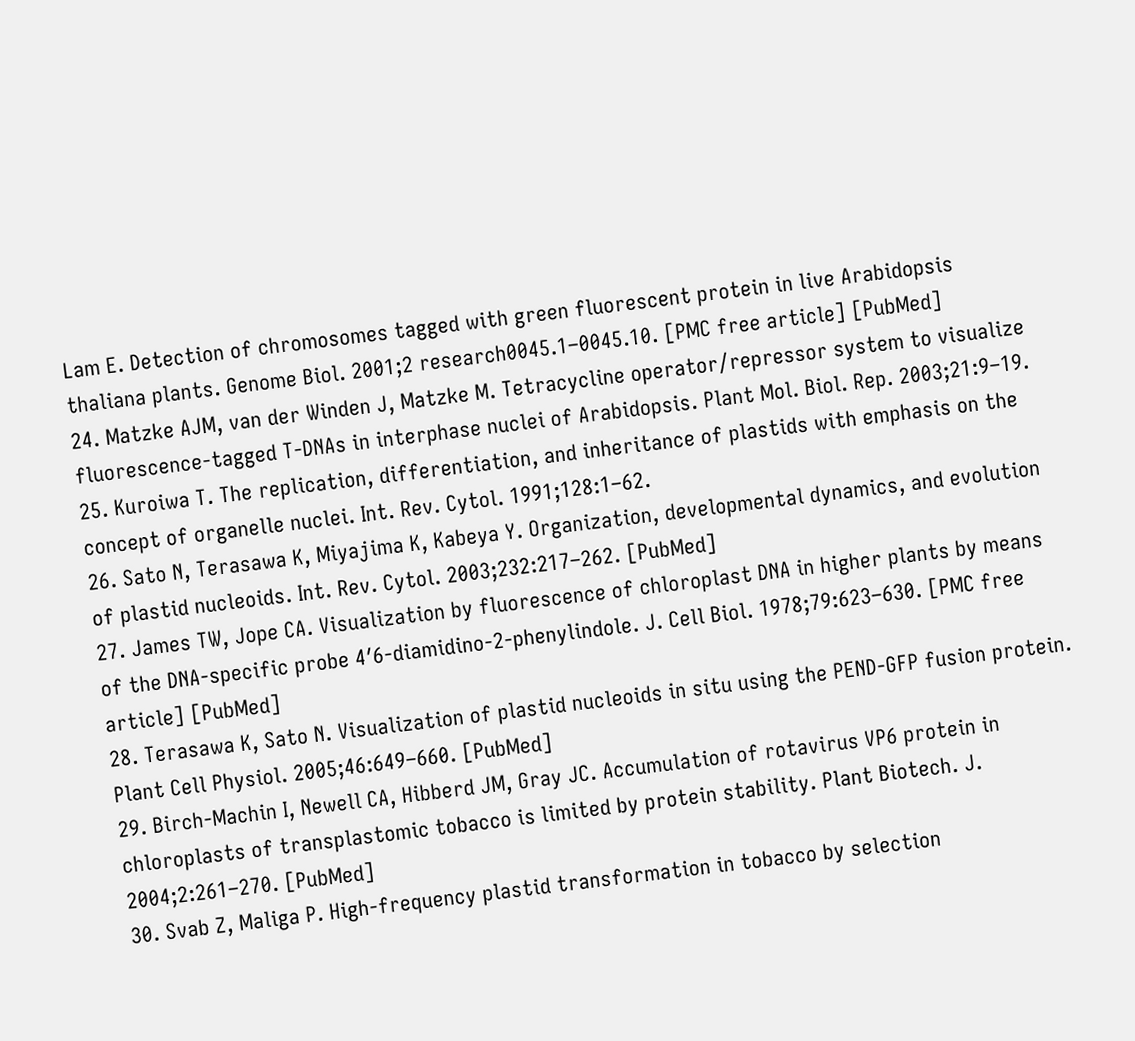Lam E. Detection of chromosomes tagged with green fluorescent protein in live Arabidopsis thaliana plants. Genome Biol. 2001;2 research0045.1–0045.10. [PMC free article] [PubMed]
24. Matzke AJM, van der Winden J, Matzke M. Tetracycline operator/repressor system to visualize fluorescence-tagged T-DNAs in interphase nuclei of Arabidopsis. Plant Mol. Biol. Rep. 2003;21:9–19.
25. Kuroiwa T. The replication, differentiation, and inheritance of plastids with emphasis on the concept of organelle nuclei. Int. Rev. Cytol. 1991;128:1–62.
26. Sato N, Terasawa K, Miyajima K, Kabeya Y. Organization, developmental dynamics, and evolution of plastid nucleoids. Int. Rev. Cytol. 2003;232:217–262. [PubMed]
27. James TW, Jope CA. Visualization by fluorescence of chloroplast DNA in higher plants by means of the DNA-specific probe 4′6-diamidino-2-phenylindole. J. Cell Biol. 1978;79:623–630. [PMC free article] [PubMed]
28. Terasawa K, Sato N. Visualization of plastid nucleoids in situ using the PEND-GFP fusion protein. Plant Cell Physiol. 2005;46:649–660. [PubMed]
29. Birch-Machin I, Newell CA, Hibberd JM, Gray JC. Accumulation of rotavirus VP6 protein in chloroplasts of transplastomic tobacco is limited by protein stability. Plant Biotech. J. 2004;2:261–270. [PubMed]
30. Svab Z, Maliga P. High-frequency plastid transformation in tobacco by selection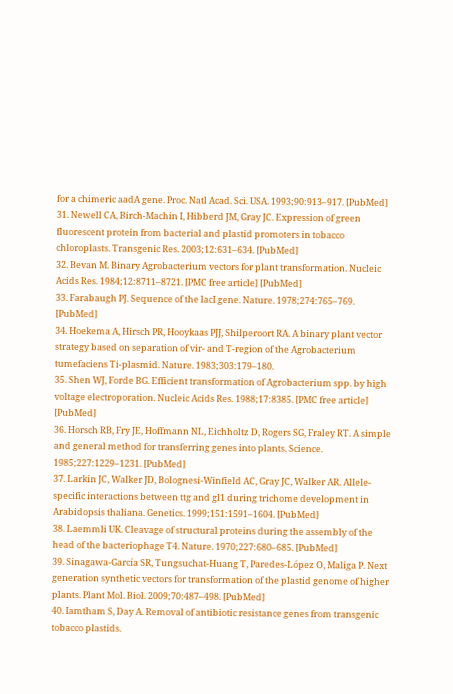for a chimeric aadA gene. Proc. Natl Acad. Sci. USA. 1993;90:913–917. [PubMed]
31. Newell CA, Birch-Machin I, Hibberd JM, Gray JC. Expression of green fluorescent protein from bacterial and plastid promoters in tobacco chloroplasts. Transgenic Res. 2003;12:631–634. [PubMed]
32. Bevan M. Binary Agrobacterium vectors for plant transformation. Nucleic Acids Res. 1984;12:8711–8721. [PMC free article] [PubMed]
33. Farabaugh PJ. Sequence of the lacI gene. Nature. 1978;274:765–769. [PubMed]
34. Hoekema A, Hirsch PR, Hooykaas PJJ, Shilperoort RA. A binary plant vector strategy based on separation of vir- and T-region of the Agrobacterium tumefaciens Ti-plasmid. Nature. 1983;303:179–180.
35. Shen WJ, Forde BG. Efficient transformation of Agrobacterium spp. by high voltage electroporation. Nucleic Acids Res. 1988;17:8385. [PMC free article] [PubMed]
36. Horsch RB, Fry JE, Hoffmann NL, Eichholtz D, Rogers SG, Fraley RT. A simple and general method for transferring genes into plants. Science. 1985;227:1229–1231. [PubMed]
37. Larkin JC, Walker JD, Bolognesi-Winfield AC, Gray JC, Walker AR. Allele-specific interactions between ttg and gl1 during trichome development in Arabidopsis thaliana. Genetics. 1999;151:1591–1604. [PubMed]
38. Laemmli UK. Cleavage of structural proteins during the assembly of the head of the bacteriophage T4. Nature. 1970;227:680–685. [PubMed]
39. Sinagawa-García SR, Tungsuchat-Huang T, Paredes-López O, Maliga P. Next generation synthetic vectors for transformation of the plastid genome of higher plants. Plant Mol. Biol. 2009;70:487–498. [PubMed]
40. Iamtham S, Day A. Removal of antibiotic resistance genes from transgenic tobacco plastids.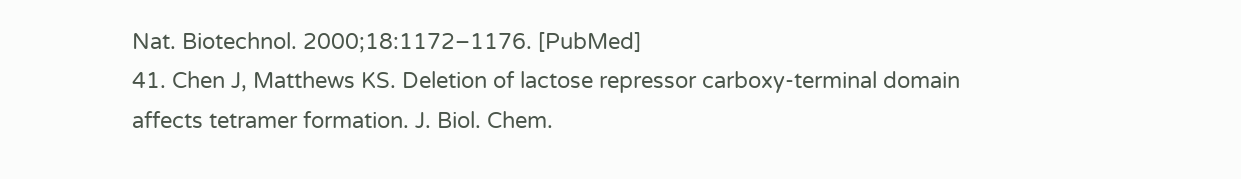Nat. Biotechnol. 2000;18:1172–1176. [PubMed]
41. Chen J, Matthews KS. Deletion of lactose repressor carboxy-terminal domain affects tetramer formation. J. Biol. Chem.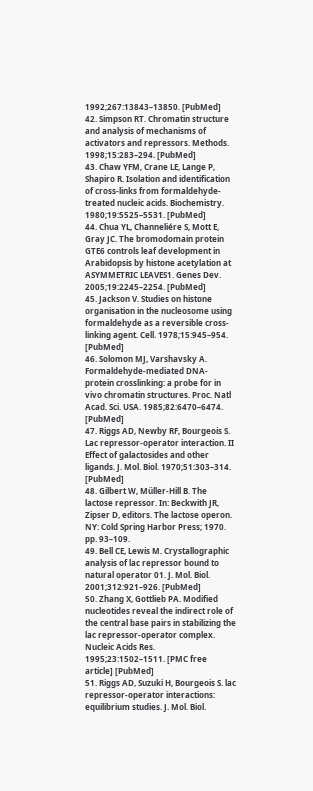1992;267:13843–13850. [PubMed]
42. Simpson RT. Chromatin structure and analysis of mechanisms of activators and repressors. Methods. 1998;15:283–294. [PubMed]
43. Chaw YFM, Crane LE, Lange P, Shapiro R. Isolation and identification of cross-links from formaldehyde-treated nucleic acids. Biochemistry. 1980;19:5525–5531. [PubMed]
44. Chua YL, Channeliére S, Mott E, Gray JC. The bromodomain protein GTE6 controls leaf development in Arabidopsis by histone acetylation at ASYMMETRIC LEAVES1. Genes Dev. 2005;19:2245–2254. [PubMed]
45. Jackson V. Studies on histone organisation in the nucleosome using formaldehyde as a reversible cross-linking agent. Cell. 1978;15:945–954. [PubMed]
46. Solomon MJ, Varshavsky A. Formaldehyde-mediated DNA-protein crosslinking: a probe for in vivo chromatin structures. Proc. Natl Acad. Sci. USA. 1985;82:6470–6474. [PubMed]
47. Riggs AD, Newby RF, Bourgeois S. Lac repressor-operator interaction. II Effect of galactosides and other ligands. J. Mol. Biol. 1970;51:303–314. [PubMed]
48. Gilbert W, Müller-Hill B. The lactose repressor. In: Beckwith JR, Zipser D, editors. The lactose operon. NY: Cold Spring Harbor Press; 1970. pp. 93–109.
49. Bell CE, Lewis M. Crystallographic analysis of lac repressor bound to natural operator 01. J. Mol. Biol. 2001;312:921–926. [PubMed]
50. Zhang X, Gottlieb PA. Modified nucleotides reveal the indirect role of the central base pairs in stabilizing the lac repressor-operator complex. Nucleic Acids Res. 1995;23:1502–1511. [PMC free article] [PubMed]
51. Riggs AD, Suzuki H, Bourgeois S. lac repressor-operator interactions: equilibrium studies. J. Mol. Biol.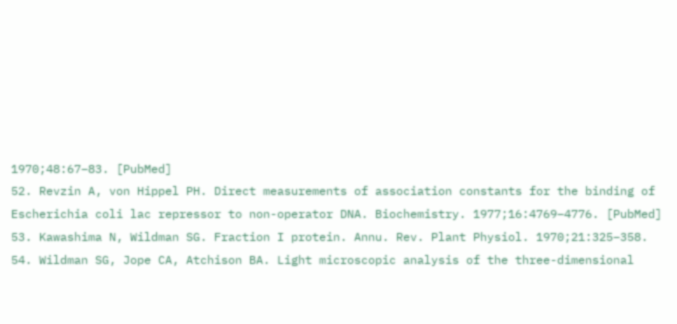1970;48:67–83. [PubMed]
52. Revzin A, von Hippel PH. Direct measurements of association constants for the binding of Escherichia coli lac repressor to non-operator DNA. Biochemistry. 1977;16:4769–4776. [PubMed]
53. Kawashima N, Wildman SG. Fraction I protein. Annu. Rev. Plant Physiol. 1970;21:325–358.
54. Wildman SG, Jope CA, Atchison BA. Light microscopic analysis of the three-dimensional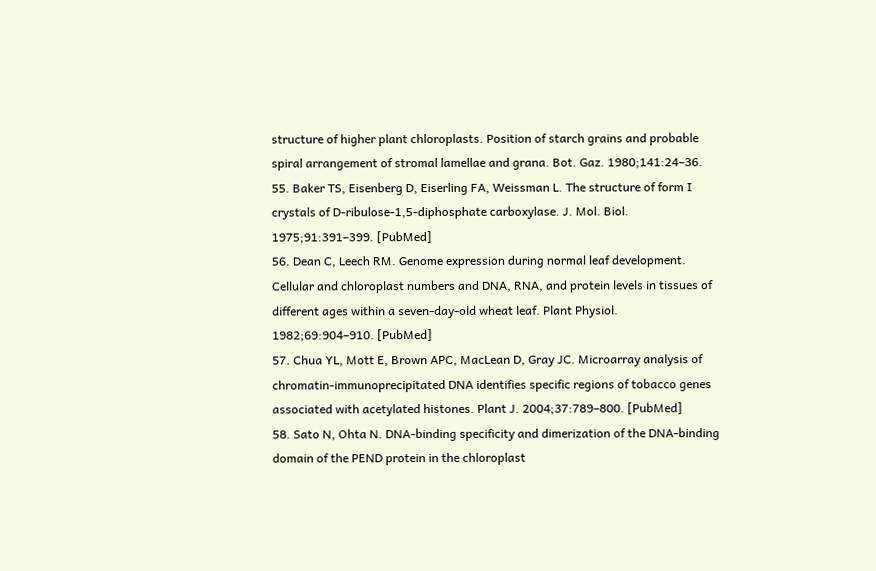structure of higher plant chloroplasts. Position of starch grains and probable spiral arrangement of stromal lamellae and grana. Bot. Gaz. 1980;141:24–36.
55. Baker TS, Eisenberg D, Eiserling FA, Weissman L. The structure of form I crystals of D-ribulose-1,5-diphosphate carboxylase. J. Mol. Biol. 1975;91:391–399. [PubMed]
56. Dean C, Leech RM. Genome expression during normal leaf development. Cellular and chloroplast numbers and DNA, RNA, and protein levels in tissues of different ages within a seven-day-old wheat leaf. Plant Physiol. 1982;69:904–910. [PubMed]
57. Chua YL, Mott E, Brown APC, MacLean D, Gray JC. Microarray analysis of chromatin-immunoprecipitated DNA identifies specific regions of tobacco genes associated with acetylated histones. Plant J. 2004;37:789–800. [PubMed]
58. Sato N, Ohta N. DNA-binding specificity and dimerization of the DNA-binding domain of the PEND protein in the chloroplast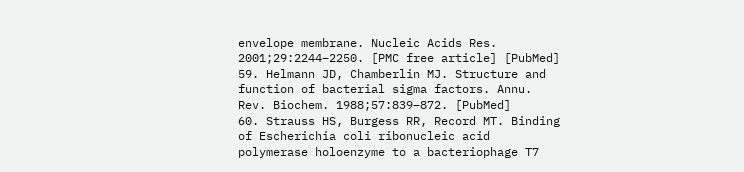envelope membrane. Nucleic Acids Res. 2001;29:2244–2250. [PMC free article] [PubMed]
59. Helmann JD, Chamberlin MJ. Structure and function of bacterial sigma factors. Annu. Rev. Biochem. 1988;57:839–872. [PubMed]
60. Strauss HS, Burgess RR, Record MT. Binding of Escherichia coli ribonucleic acid polymerase holoenzyme to a bacteriophage T7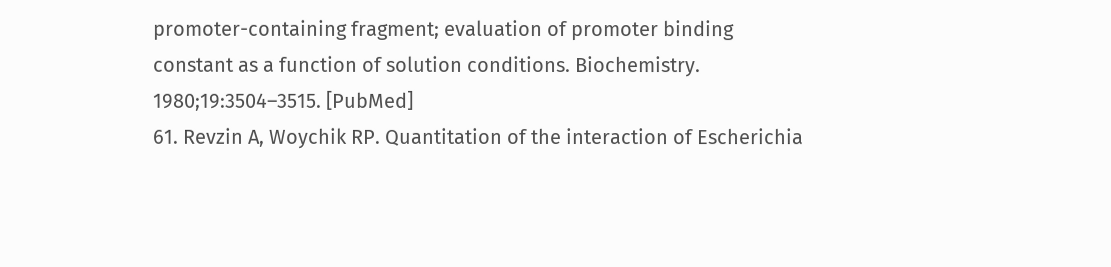promoter-containing fragment; evaluation of promoter binding constant as a function of solution conditions. Biochemistry. 1980;19:3504–3515. [PubMed]
61. Revzin A, Woychik RP. Quantitation of the interaction of Escherichia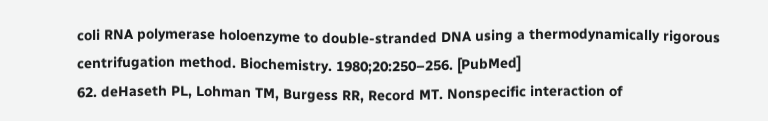coli RNA polymerase holoenzyme to double-stranded DNA using a thermodynamically rigorous centrifugation method. Biochemistry. 1980;20:250–256. [PubMed]
62. deHaseth PL, Lohman TM, Burgess RR, Record MT. Nonspecific interaction of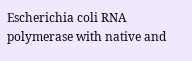Escherichia coli RNA polymerase with native and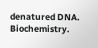denatured DNA. Biochemistry.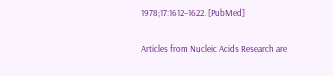1978;17:1612–1622. [PubMed]

Articles from Nucleic Acids Research are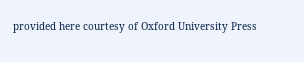provided here courtesy of Oxford University Press